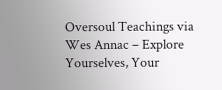Oversoul Teachings via Wes Annac – Explore Yourselves, Your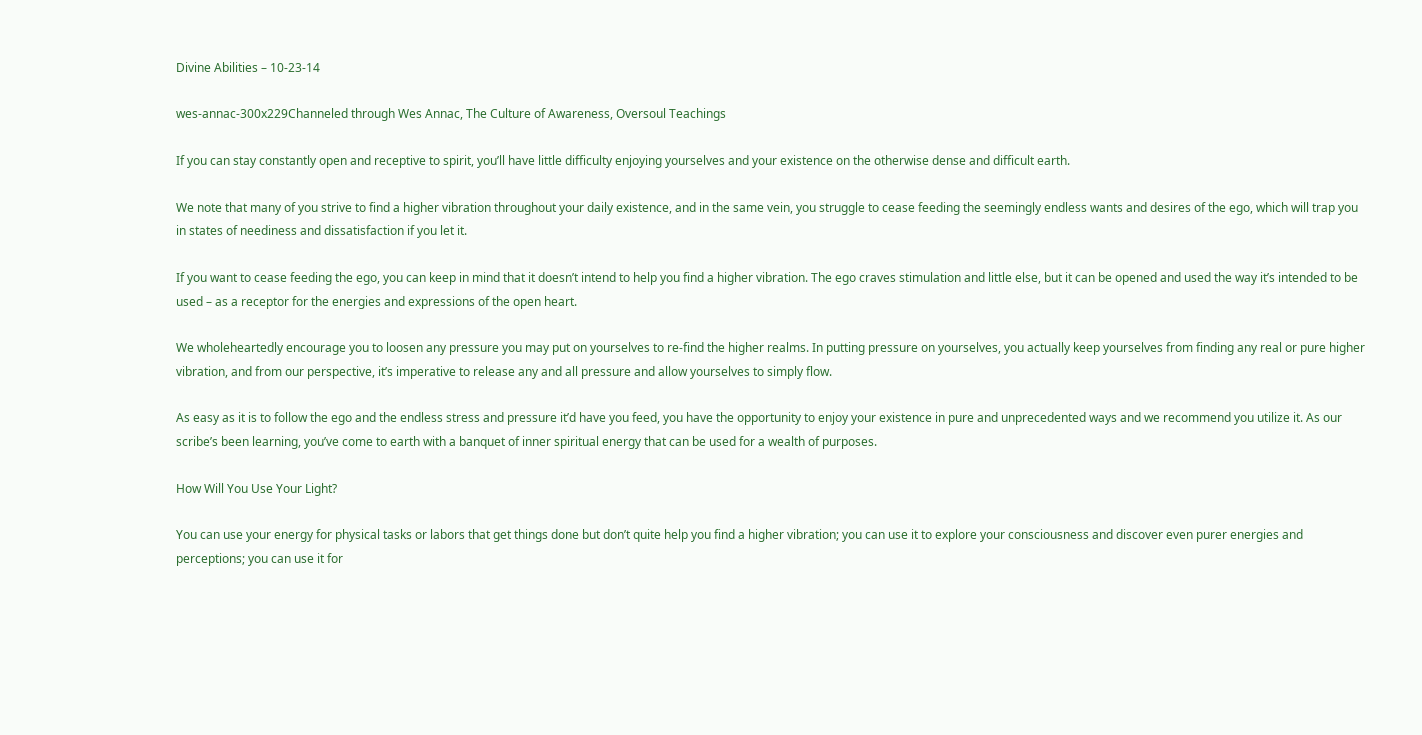Divine Abilities – 10-23-14

wes-annac-300x229Channeled through Wes Annac, The Culture of Awareness, Oversoul Teachings

If you can stay constantly open and receptive to spirit, you’ll have little difficulty enjoying yourselves and your existence on the otherwise dense and difficult earth.

We note that many of you strive to find a higher vibration throughout your daily existence, and in the same vein, you struggle to cease feeding the seemingly endless wants and desires of the ego, which will trap you in states of neediness and dissatisfaction if you let it.

If you want to cease feeding the ego, you can keep in mind that it doesn’t intend to help you find a higher vibration. The ego craves stimulation and little else, but it can be opened and used the way it’s intended to be used – as a receptor for the energies and expressions of the open heart.

We wholeheartedly encourage you to loosen any pressure you may put on yourselves to re-find the higher realms. In putting pressure on yourselves, you actually keep yourselves from finding any real or pure higher vibration, and from our perspective, it’s imperative to release any and all pressure and allow yourselves to simply flow.

As easy as it is to follow the ego and the endless stress and pressure it’d have you feed, you have the opportunity to enjoy your existence in pure and unprecedented ways and we recommend you utilize it. As our scribe’s been learning, you’ve come to earth with a banquet of inner spiritual energy that can be used for a wealth of purposes.

How Will You Use Your Light?

You can use your energy for physical tasks or labors that get things done but don’t quite help you find a higher vibration; you can use it to explore your consciousness and discover even purer energies and perceptions; you can use it for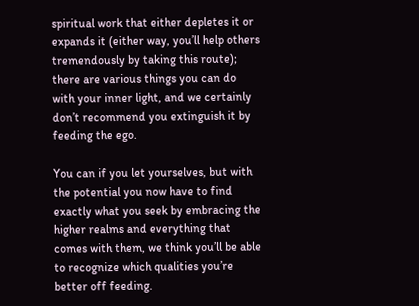spiritual work that either depletes it or expands it (either way, you’ll help others tremendously by taking this route); there are various things you can do with your inner light, and we certainly don’t recommend you extinguish it by feeding the ego.

You can if you let yourselves, but with the potential you now have to find exactly what you seek by embracing the higher realms and everything that comes with them, we think you’ll be able to recognize which qualities you’re better off feeding.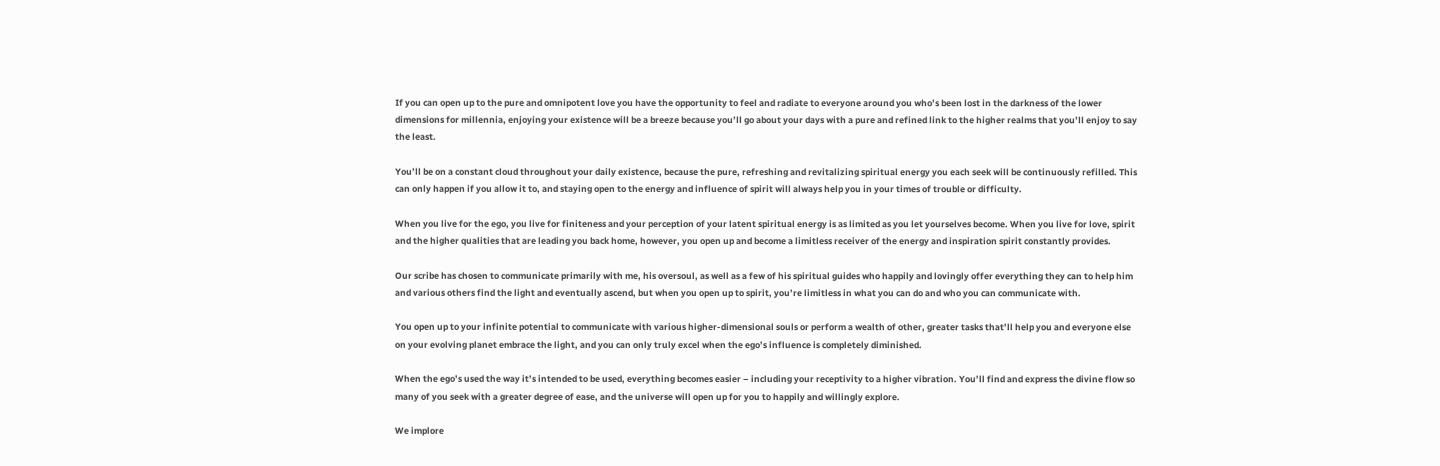If you can open up to the pure and omnipotent love you have the opportunity to feel and radiate to everyone around you who’s been lost in the darkness of the lower dimensions for millennia, enjoying your existence will be a breeze because you’ll go about your days with a pure and refined link to the higher realms that you’ll enjoy to say the least.

You’ll be on a constant cloud throughout your daily existence, because the pure, refreshing and revitalizing spiritual energy you each seek will be continuously refilled. This can only happen if you allow it to, and staying open to the energy and influence of spirit will always help you in your times of trouble or difficulty.

When you live for the ego, you live for finiteness and your perception of your latent spiritual energy is as limited as you let yourselves become. When you live for love, spirit and the higher qualities that are leading you back home, however, you open up and become a limitless receiver of the energy and inspiration spirit constantly provides.

Our scribe has chosen to communicate primarily with me, his oversoul, as well as a few of his spiritual guides who happily and lovingly offer everything they can to help him and various others find the light and eventually ascend, but when you open up to spirit, you’re limitless in what you can do and who you can communicate with.

You open up to your infinite potential to communicate with various higher-dimensional souls or perform a wealth of other, greater tasks that’ll help you and everyone else on your evolving planet embrace the light, and you can only truly excel when the ego’s influence is completely diminished.

When the ego’s used the way it’s intended to be used, everything becomes easier – including your receptivity to a higher vibration. You’ll find and express the divine flow so many of you seek with a greater degree of ease, and the universe will open up for you to happily and willingly explore.

We implore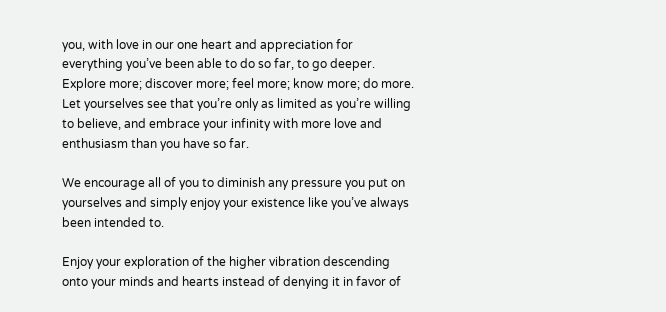you, with love in our one heart and appreciation for everything you’ve been able to do so far, to go deeper. Explore more; discover more; feel more; know more; do more. Let yourselves see that you’re only as limited as you’re willing to believe, and embrace your infinity with more love and enthusiasm than you have so far.

We encourage all of you to diminish any pressure you put on yourselves and simply enjoy your existence like you’ve always been intended to.

Enjoy your exploration of the higher vibration descending onto your minds and hearts instead of denying it in favor of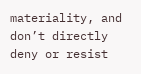materiality, and don’t directly deny or resist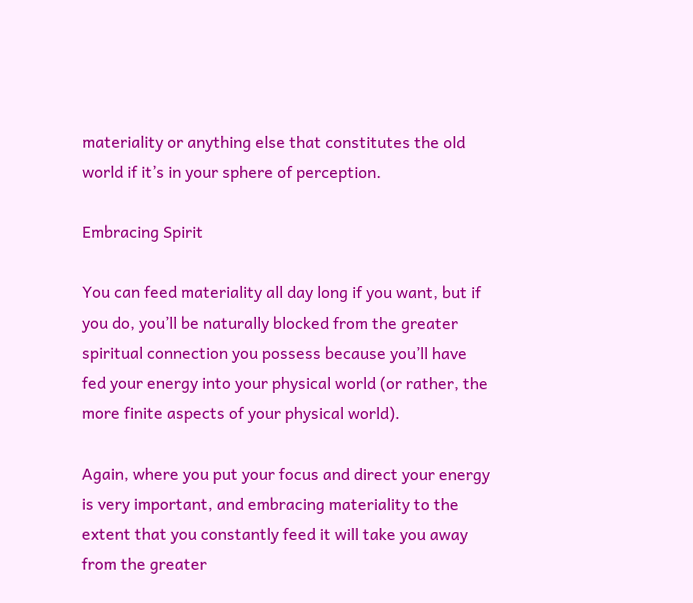materiality or anything else that constitutes the old world if it’s in your sphere of perception.

Embracing Spirit

You can feed materiality all day long if you want, but if you do, you’ll be naturally blocked from the greater spiritual connection you possess because you’ll have fed your energy into your physical world (or rather, the more finite aspects of your physical world).

Again, where you put your focus and direct your energy is very important, and embracing materiality to the extent that you constantly feed it will take you away from the greater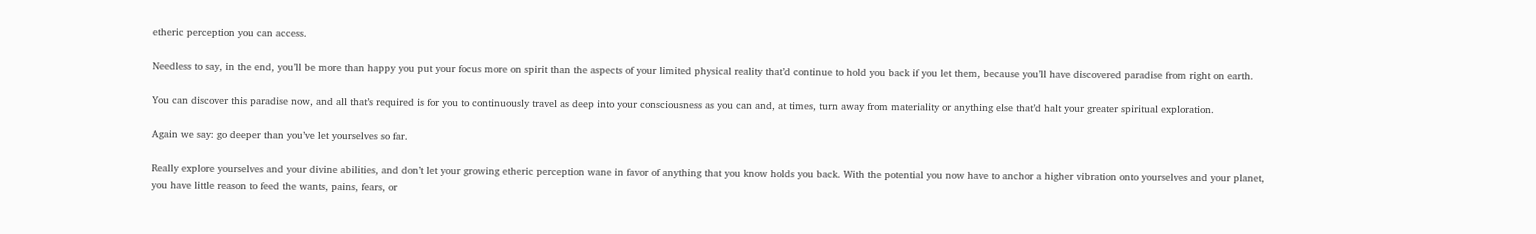etheric perception you can access.

Needless to say, in the end, you’ll be more than happy you put your focus more on spirit than the aspects of your limited physical reality that’d continue to hold you back if you let them, because you’ll have discovered paradise from right on earth.

You can discover this paradise now, and all that’s required is for you to continuously travel as deep into your consciousness as you can and, at times, turn away from materiality or anything else that’d halt your greater spiritual exploration.

Again we say: go deeper than you’ve let yourselves so far.

Really explore yourselves and your divine abilities, and don’t let your growing etheric perception wane in favor of anything that you know holds you back. With the potential you now have to anchor a higher vibration onto yourselves and your planet, you have little reason to feed the wants, pains, fears, or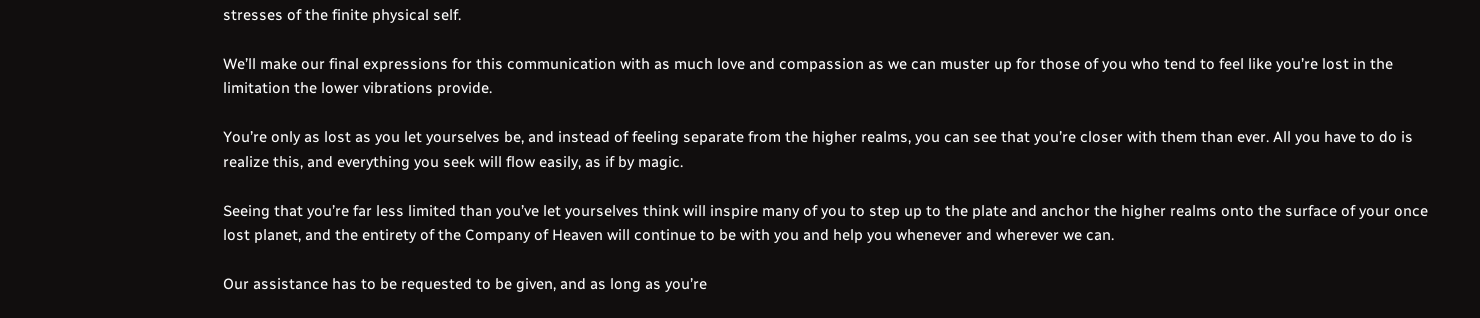stresses of the finite physical self.

We’ll make our final expressions for this communication with as much love and compassion as we can muster up for those of you who tend to feel like you’re lost in the limitation the lower vibrations provide.

You’re only as lost as you let yourselves be, and instead of feeling separate from the higher realms, you can see that you’re closer with them than ever. All you have to do is realize this, and everything you seek will flow easily, as if by magic.

Seeing that you’re far less limited than you’ve let yourselves think will inspire many of you to step up to the plate and anchor the higher realms onto the surface of your once lost planet, and the entirety of the Company of Heaven will continue to be with you and help you whenever and wherever we can.

Our assistance has to be requested to be given, and as long as you’re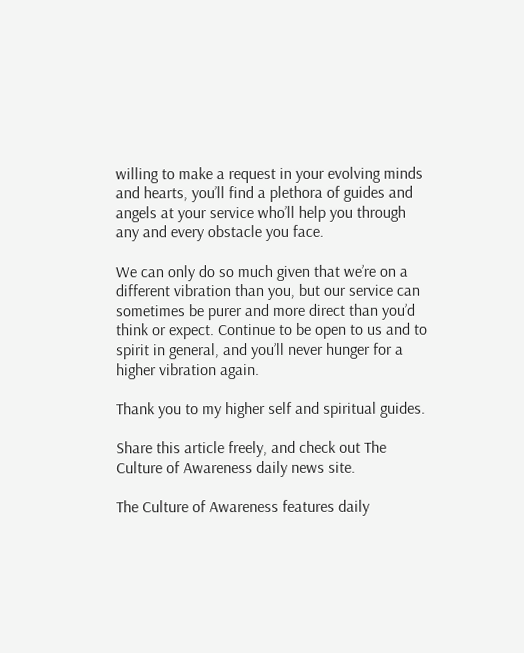willing to make a request in your evolving minds and hearts, you’ll find a plethora of guides and angels at your service who’ll help you through any and every obstacle you face.

We can only do so much given that we’re on a different vibration than you, but our service can sometimes be purer and more direct than you’d think or expect. Continue to be open to us and to spirit in general, and you’ll never hunger for a higher vibration again.

Thank you to my higher self and spiritual guides.

Share this article freely, and check out The Culture of Awareness daily news site.

The Culture of Awareness features daily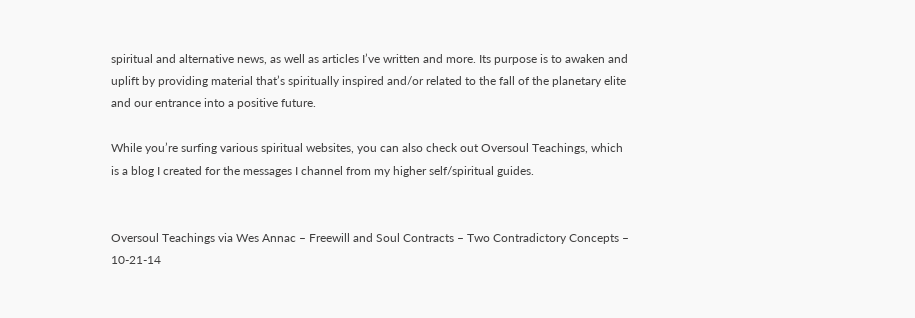spiritual and alternative news, as well as articles I’ve written and more. Its purpose is to awaken and uplift by providing material that’s spiritually inspired and/or related to the fall of the planetary elite and our entrance into a positive future.

While you’re surfing various spiritual websites, you can also check out Oversoul Teachings, which is a blog I created for the messages I channel from my higher self/spiritual guides.


Oversoul Teachings via Wes Annac – Freewill and Soul Contracts – Two Contradictory Concepts – 10-21-14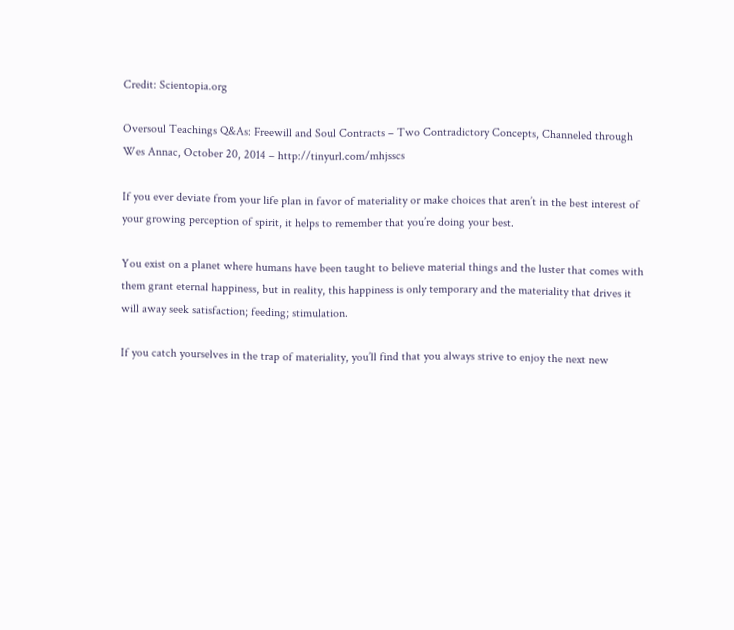Credit: Scientopia.org

Oversoul Teachings Q&As: Freewill and Soul Contracts – Two Contradictory Concepts, Channeled through Wes Annac, October 20, 2014 – http://tinyurl.com/mhjsscs

If you ever deviate from your life plan in favor of materiality or make choices that aren’t in the best interest of your growing perception of spirit, it helps to remember that you’re doing your best.

You exist on a planet where humans have been taught to believe material things and the luster that comes with them grant eternal happiness, but in reality, this happiness is only temporary and the materiality that drives it will away seek satisfaction; feeding; stimulation.

If you catch yourselves in the trap of materiality, you’ll find that you always strive to enjoy the next new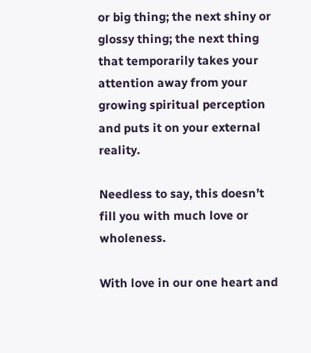or big thing; the next shiny or glossy thing; the next thing that temporarily takes your attention away from your growing spiritual perception and puts it on your external reality.

Needless to say, this doesn’t fill you with much love or wholeness.

With love in our one heart and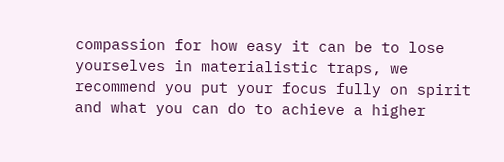compassion for how easy it can be to lose yourselves in materialistic traps, we recommend you put your focus fully on spirit and what you can do to achieve a higher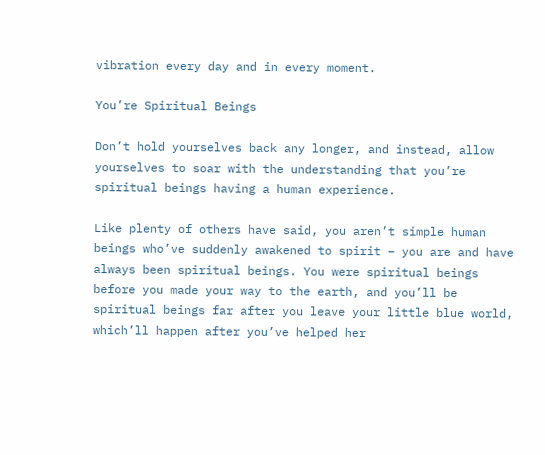vibration every day and in every moment.

You’re Spiritual Beings

Don’t hold yourselves back any longer, and instead, allow yourselves to soar with the understanding that you’re spiritual beings having a human experience.

Like plenty of others have said, you aren’t simple human beings who’ve suddenly awakened to spirit – you are and have always been spiritual beings. You were spiritual beings before you made your way to the earth, and you’ll be spiritual beings far after you leave your little blue world, which’ll happen after you’ve helped her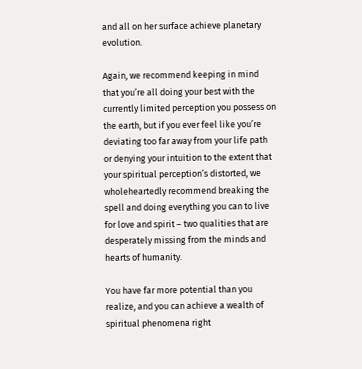and all on her surface achieve planetary evolution.

Again, we recommend keeping in mind that you’re all doing your best with the currently limited perception you possess on the earth, but if you ever feel like you’re deviating too far away from your life path or denying your intuition to the extent that your spiritual perception’s distorted, we wholeheartedly recommend breaking the spell and doing everything you can to live for love and spirit – two qualities that are desperately missing from the minds and hearts of humanity.

You have far more potential than you realize, and you can achieve a wealth of spiritual phenomena right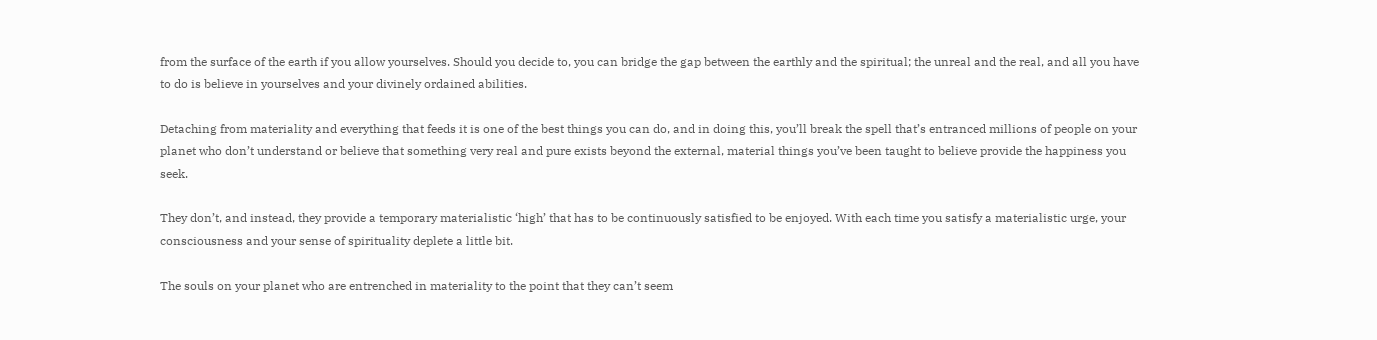from the surface of the earth if you allow yourselves. Should you decide to, you can bridge the gap between the earthly and the spiritual; the unreal and the real, and all you have to do is believe in yourselves and your divinely ordained abilities.

Detaching from materiality and everything that feeds it is one of the best things you can do, and in doing this, you’ll break the spell that’s entranced millions of people on your planet who don’t understand or believe that something very real and pure exists beyond the external, material things you’ve been taught to believe provide the happiness you seek.

They don’t, and instead, they provide a temporary materialistic ‘high’ that has to be continuously satisfied to be enjoyed. With each time you satisfy a materialistic urge, your consciousness and your sense of spirituality deplete a little bit.

The souls on your planet who are entrenched in materiality to the point that they can’t seem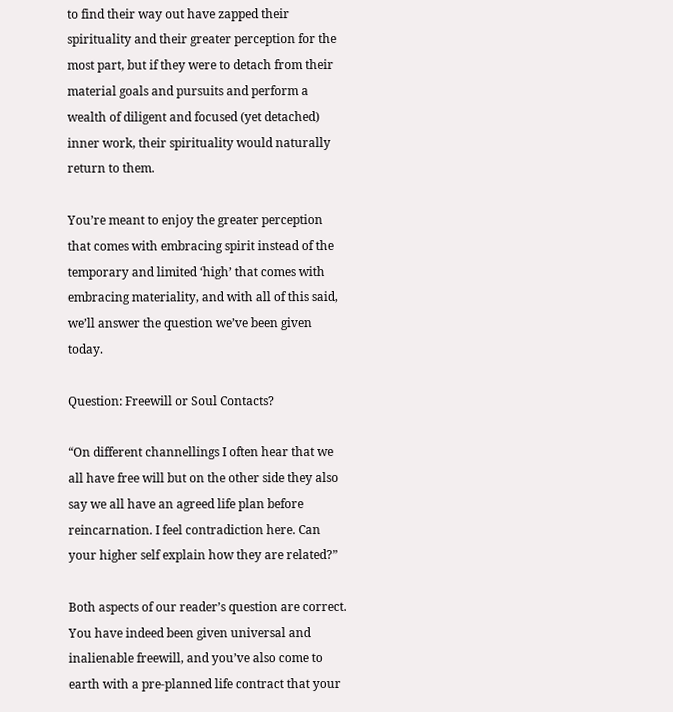to find their way out have zapped their spirituality and their greater perception for the most part, but if they were to detach from their material goals and pursuits and perform a wealth of diligent and focused (yet detached) inner work, their spirituality would naturally return to them.

You’re meant to enjoy the greater perception that comes with embracing spirit instead of the temporary and limited ‘high’ that comes with embracing materiality, and with all of this said, we’ll answer the question we’ve been given today.

Question: Freewill or Soul Contacts?

“On different channellings I often hear that we all have free will but on the other side they also say we all have an agreed life plan before reincarnation. I feel contradiction here. Can your higher self explain how they are related?”

Both aspects of our reader’s question are correct. You have indeed been given universal and inalienable freewill, and you’ve also come to earth with a pre-planned life contract that your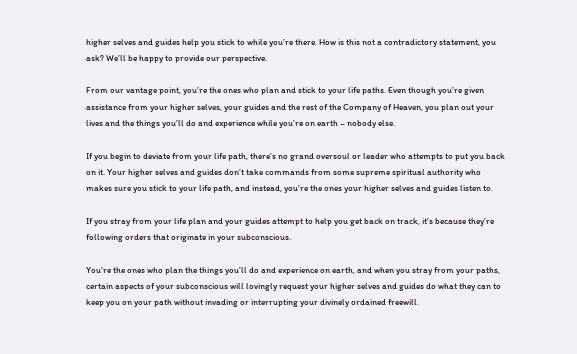higher selves and guides help you stick to while you’re there. How is this not a contradictory statement, you ask? We’ll be happy to provide our perspective.

From our vantage point, you’re the ones who plan and stick to your life paths. Even though you’re given assistance from your higher selves, your guides and the rest of the Company of Heaven, you plan out your lives and the things you’ll do and experience while you’re on earth – nobody else.

If you begin to deviate from your life path, there’s no grand oversoul or leader who attempts to put you back on it. Your higher selves and guides don’t take commands from some supreme spiritual authority who makes sure you stick to your life path, and instead, you’re the ones your higher selves and guides listen to.

If you stray from your life plan and your guides attempt to help you get back on track, it’s because they’re following orders that originate in your subconscious.

You’re the ones who plan the things you’ll do and experience on earth, and when you stray from your paths, certain aspects of your subconscious will lovingly request your higher selves and guides do what they can to keep you on your path without invading or interrupting your divinely ordained freewill.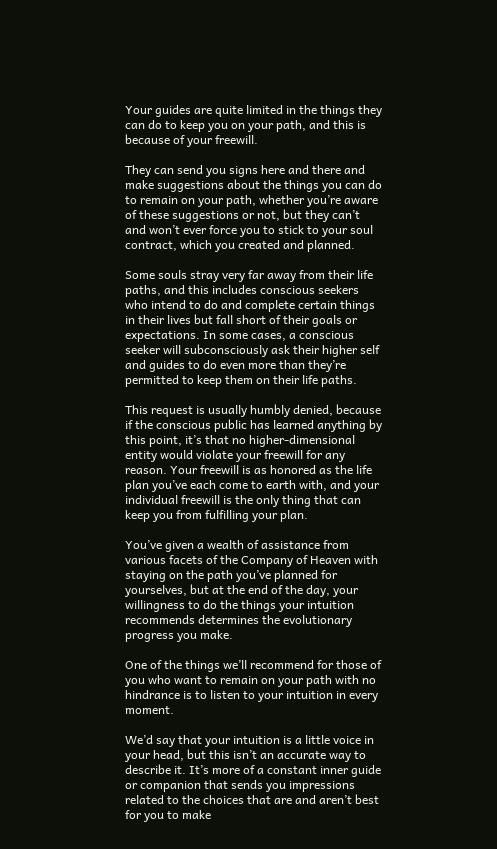Your guides are quite limited in the things they can do to keep you on your path, and this is because of your freewill.

They can send you signs here and there and make suggestions about the things you can do to remain on your path, whether you’re aware of these suggestions or not, but they can’t and won’t ever force you to stick to your soul contract, which you created and planned.

Some souls stray very far away from their life paths, and this includes conscious seekers who intend to do and complete certain things in their lives but fall short of their goals or expectations. In some cases, a conscious seeker will subconsciously ask their higher self and guides to do even more than they’re permitted to keep them on their life paths.

This request is usually humbly denied, because if the conscious public has learned anything by this point, it’s that no higher-dimensional entity would violate your freewill for any reason. Your freewill is as honored as the life plan you’ve each come to earth with, and your individual freewill is the only thing that can keep you from fulfilling your plan.

You’ve given a wealth of assistance from various facets of the Company of Heaven with staying on the path you’ve planned for yourselves, but at the end of the day, your willingness to do the things your intuition recommends determines the evolutionary progress you make.

One of the things we’ll recommend for those of you who want to remain on your path with no hindrance is to listen to your intuition in every moment.

We’d say that your intuition is a little voice in your head, but this isn’t an accurate way to describe it. It’s more of a constant inner guide or companion that sends you impressions related to the choices that are and aren’t best for you to make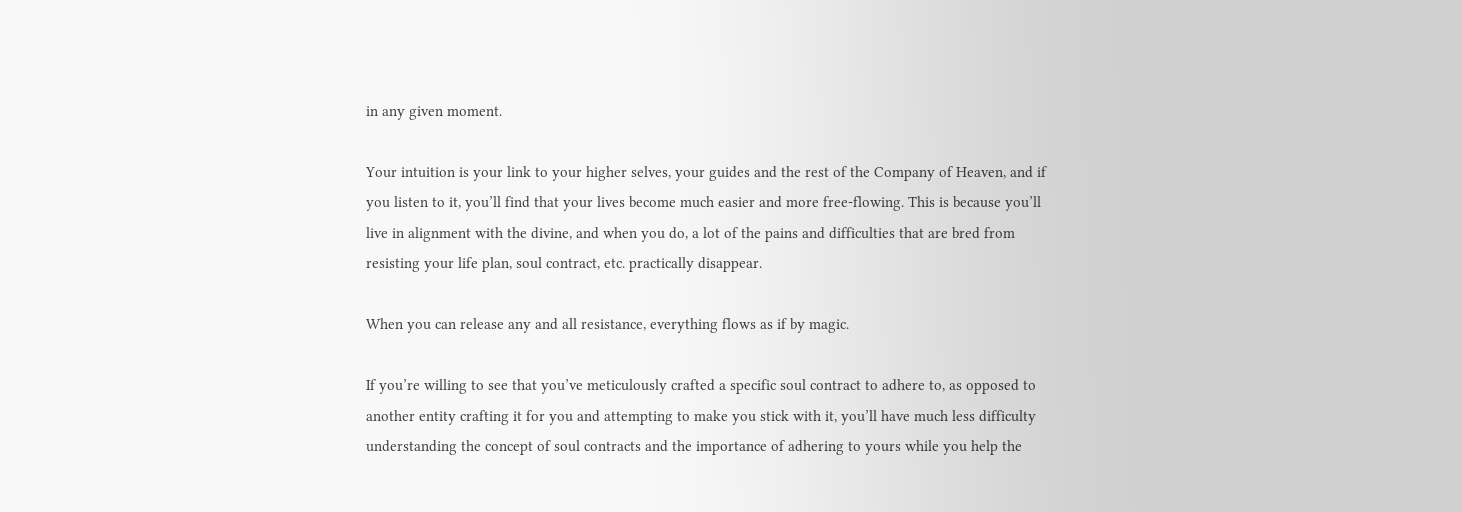in any given moment.

Your intuition is your link to your higher selves, your guides and the rest of the Company of Heaven, and if you listen to it, you’ll find that your lives become much easier and more free-flowing. This is because you’ll live in alignment with the divine, and when you do, a lot of the pains and difficulties that are bred from resisting your life plan, soul contract, etc. practically disappear.

When you can release any and all resistance, everything flows as if by magic.

If you’re willing to see that you’ve meticulously crafted a specific soul contract to adhere to, as opposed to another entity crafting it for you and attempting to make you stick with it, you’ll have much less difficulty understanding the concept of soul contracts and the importance of adhering to yours while you help the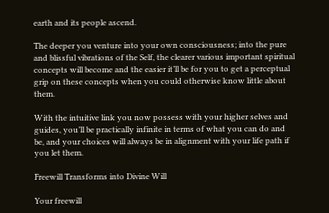earth and its people ascend.

The deeper you venture into your own consciousness; into the pure and blissful vibrations of the Self, the clearer various important spiritual concepts will become and the easier it’ll be for you to get a perceptual grip on these concepts when you could otherwise know little about them.

With the intuitive link you now possess with your higher selves and guides, you’ll be practically infinite in terms of what you can do and be, and your choices will always be in alignment with your life path if you let them.

Freewill Transforms into Divine Will

Your freewill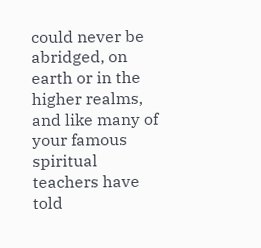could never be abridged, on earth or in the higher realms, and like many of your famous spiritual teachers have told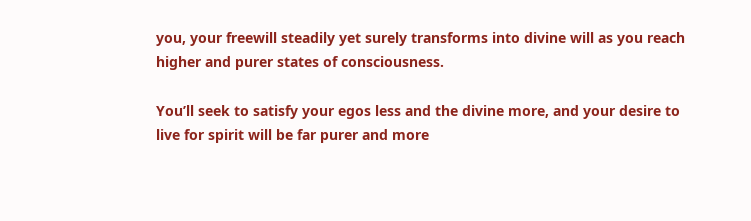you, your freewill steadily yet surely transforms into divine will as you reach higher and purer states of consciousness.

You’ll seek to satisfy your egos less and the divine more, and your desire to live for spirit will be far purer and more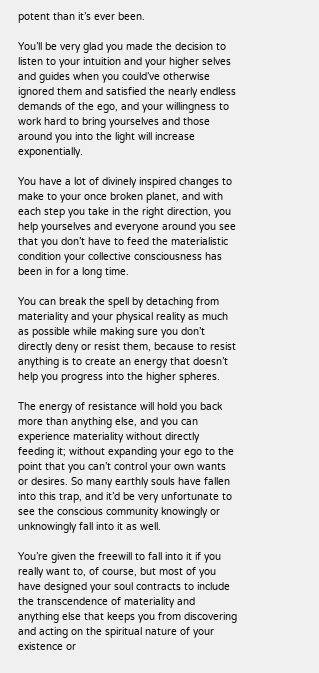potent than it’s ever been.

You’ll be very glad you made the decision to listen to your intuition and your higher selves and guides when you could’ve otherwise ignored them and satisfied the nearly endless demands of the ego, and your willingness to work hard to bring yourselves and those around you into the light will increase exponentially.

You have a lot of divinely inspired changes to make to your once broken planet, and with each step you take in the right direction, you help yourselves and everyone around you see that you don’t have to feed the materialistic condition your collective consciousness has been in for a long time.

You can break the spell by detaching from materiality and your physical reality as much as possible while making sure you don’t directly deny or resist them, because to resist anything is to create an energy that doesn’t help you progress into the higher spheres.

The energy of resistance will hold you back more than anything else, and you can experience materiality without directly feeding it; without expanding your ego to the point that you can’t control your own wants or desires. So many earthly souls have fallen into this trap, and it’d be very unfortunate to see the conscious community knowingly or unknowingly fall into it as well.

You’re given the freewill to fall into it if you really want to, of course, but most of you have designed your soul contracts to include the transcendence of materiality and anything else that keeps you from discovering and acting on the spiritual nature of your existence or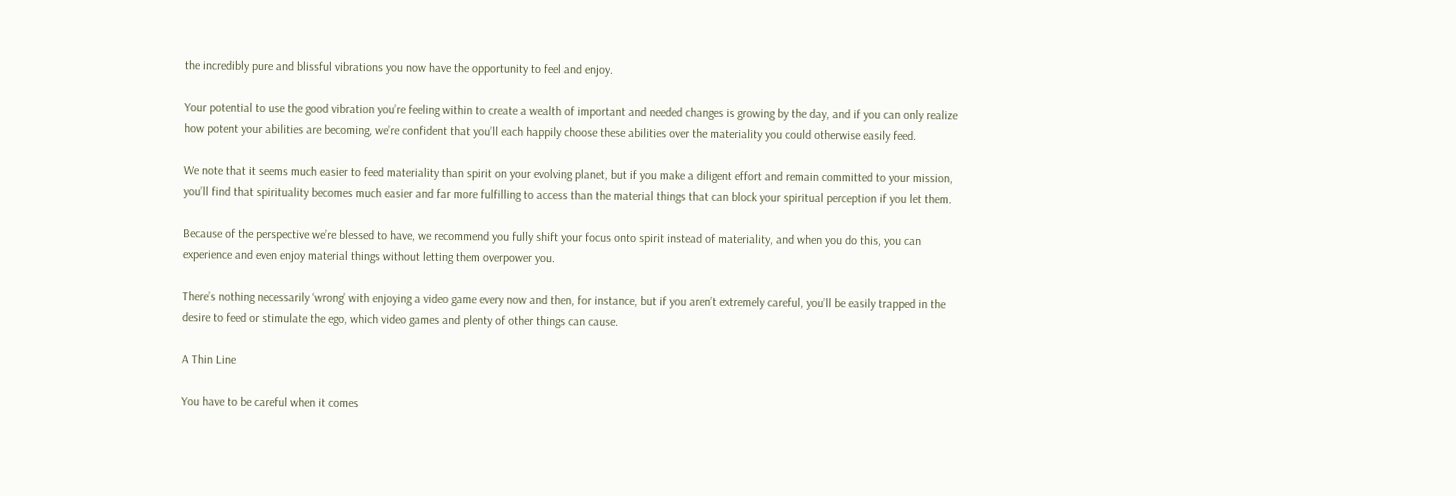the incredibly pure and blissful vibrations you now have the opportunity to feel and enjoy.

Your potential to use the good vibration you’re feeling within to create a wealth of important and needed changes is growing by the day, and if you can only realize how potent your abilities are becoming, we’re confident that you’ll each happily choose these abilities over the materiality you could otherwise easily feed.

We note that it seems much easier to feed materiality than spirit on your evolving planet, but if you make a diligent effort and remain committed to your mission, you’ll find that spirituality becomes much easier and far more fulfilling to access than the material things that can block your spiritual perception if you let them.

Because of the perspective we’re blessed to have, we recommend you fully shift your focus onto spirit instead of materiality, and when you do this, you can experience and even enjoy material things without letting them overpower you.

There’s nothing necessarily ‘wrong’ with enjoying a video game every now and then, for instance, but if you aren’t extremely careful, you’ll be easily trapped in the desire to feed or stimulate the ego, which video games and plenty of other things can cause.

A Thin Line

You have to be careful when it comes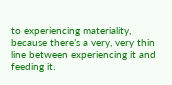to experiencing materiality, because there’s a very, very thin line between experiencing it and feeding it.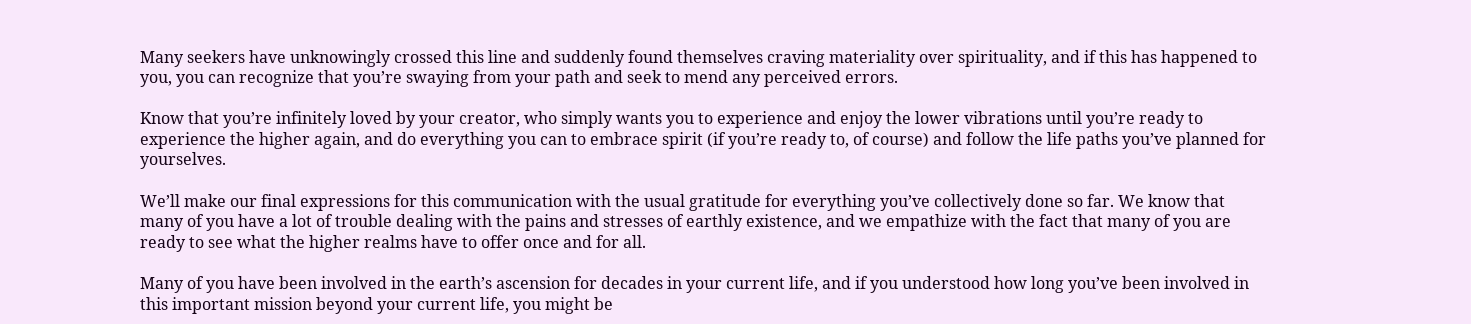Many seekers have unknowingly crossed this line and suddenly found themselves craving materiality over spirituality, and if this has happened to you, you can recognize that you’re swaying from your path and seek to mend any perceived errors.

Know that you’re infinitely loved by your creator, who simply wants you to experience and enjoy the lower vibrations until you’re ready to experience the higher again, and do everything you can to embrace spirit (if you’re ready to, of course) and follow the life paths you’ve planned for yourselves.

We’ll make our final expressions for this communication with the usual gratitude for everything you’ve collectively done so far. We know that many of you have a lot of trouble dealing with the pains and stresses of earthly existence, and we empathize with the fact that many of you are ready to see what the higher realms have to offer once and for all.

Many of you have been involved in the earth’s ascension for decades in your current life, and if you understood how long you’ve been involved in this important mission beyond your current life, you might be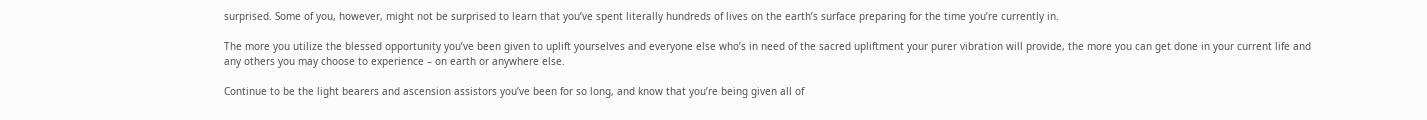surprised. Some of you, however, might not be surprised to learn that you’ve spent literally hundreds of lives on the earth’s surface preparing for the time you’re currently in.

The more you utilize the blessed opportunity you’ve been given to uplift yourselves and everyone else who’s in need of the sacred upliftment your purer vibration will provide, the more you can get done in your current life and any others you may choose to experience – on earth or anywhere else.

Continue to be the light bearers and ascension assistors you’ve been for so long, and know that you’re being given all of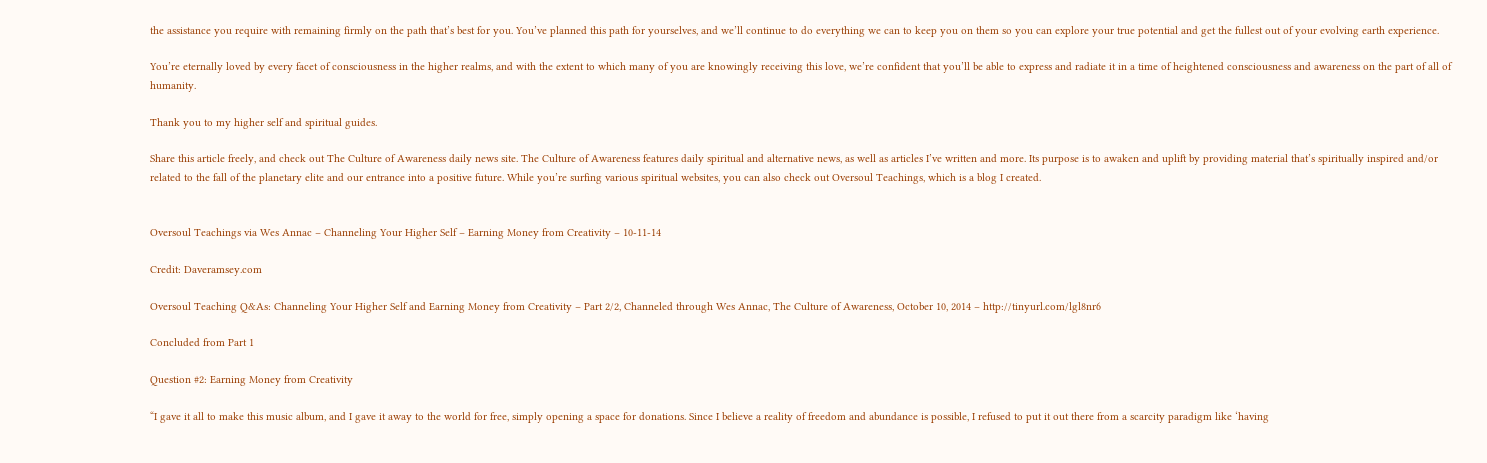the assistance you require with remaining firmly on the path that’s best for you. You’ve planned this path for yourselves, and we’ll continue to do everything we can to keep you on them so you can explore your true potential and get the fullest out of your evolving earth experience.

You’re eternally loved by every facet of consciousness in the higher realms, and with the extent to which many of you are knowingly receiving this love, we’re confident that you’ll be able to express and radiate it in a time of heightened consciousness and awareness on the part of all of humanity.

Thank you to my higher self and spiritual guides.

Share this article freely, and check out The Culture of Awareness daily news site. The Culture of Awareness features daily spiritual and alternative news, as well as articles I’ve written and more. Its purpose is to awaken and uplift by providing material that’s spiritually inspired and/or related to the fall of the planetary elite and our entrance into a positive future. While you’re surfing various spiritual websites, you can also check out Oversoul Teachings, which is a blog I created.


Oversoul Teachings via Wes Annac – Channeling Your Higher Self – Earning Money from Creativity – 10-11-14

Credit: Daveramsey.com

Oversoul Teaching Q&As: Channeling Your Higher Self and Earning Money from Creativity – Part 2/2, Channeled through Wes Annac, The Culture of Awareness, October 10, 2014 – http://tinyurl.com/lgl8nr6

Concluded from Part 1

Question #2: Earning Money from Creativity

“I gave it all to make this music album, and I gave it away to the world for free, simply opening a space for donations. Since I believe a reality of freedom and abundance is possible, I refused to put it out there from a scarcity paradigm like ‘having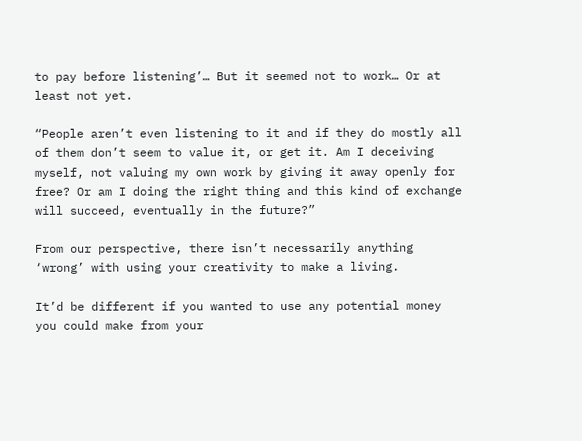to pay before listening’… But it seemed not to work… Or at least not yet.

“People aren’t even listening to it and if they do mostly all of them don’t seem to value it, or get it. Am I deceiving myself, not valuing my own work by giving it away openly for free? Or am I doing the right thing and this kind of exchange will succeed, eventually in the future?”

From our perspective, there isn’t necessarily anything ‘wrong’ with using your creativity to make a living.

It’d be different if you wanted to use any potential money you could make from your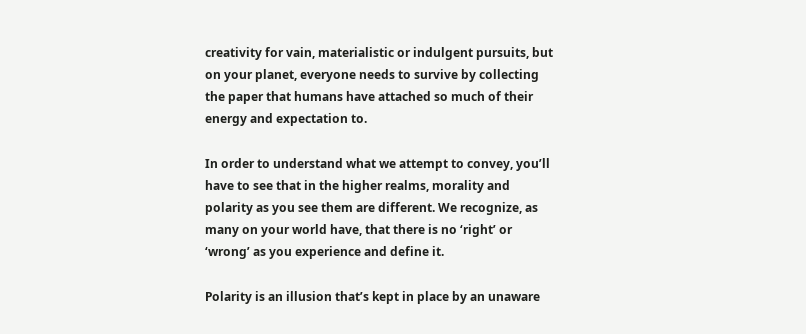creativity for vain, materialistic or indulgent pursuits, but on your planet, everyone needs to survive by collecting the paper that humans have attached so much of their energy and expectation to.

In order to understand what we attempt to convey, you’ll have to see that in the higher realms, morality and polarity as you see them are different. We recognize, as many on your world have, that there is no ‘right’ or ‘wrong’ as you experience and define it.

Polarity is an illusion that’s kept in place by an unaware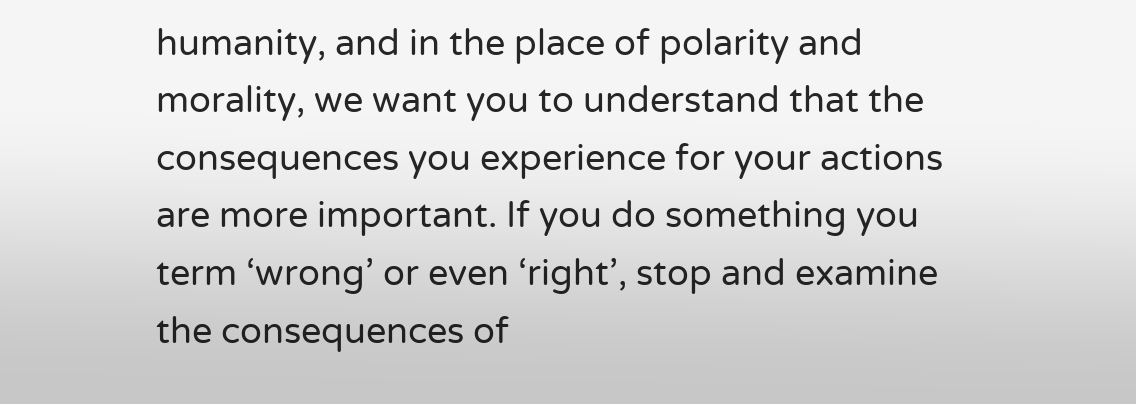humanity, and in the place of polarity and morality, we want you to understand that the consequences you experience for your actions are more important. If you do something you term ‘wrong’ or even ‘right’, stop and examine the consequences of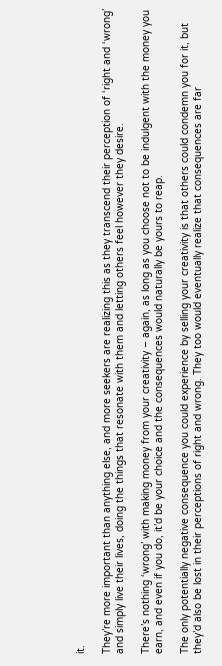it.

They’re more important than anything else, and more seekers are realizing this as they transcend their perception of ‘right and ‘wrong’ and simply live their lives, doing the things that resonate with them and letting others feel however they desire.

There’s nothing ‘wrong’ with making money from your creativity – again, as long as you choose not to be indulgent with the money you earn, and even if you do, it’d be your choice and the consequences would naturally be yours to reap.

The only potentially negative consequence you could experience by selling your creativity is that others could condemn you for it, but they’d also be lost in their perceptions of right and wrong. They too would eventually realize that consequences are far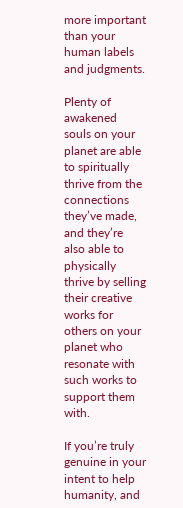more important than your human labels and judgments.

Plenty of awakened souls on your planet are able to spiritually thrive from the connections they’ve made, and they’re also able to physically thrive by selling their creative works for others on your planet who resonate with such works to support them with.

If you’re truly genuine in your intent to help humanity, and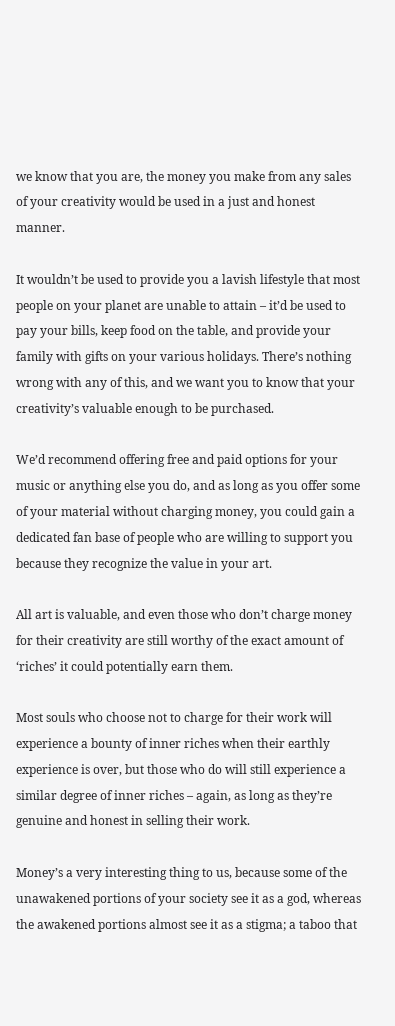we know that you are, the money you make from any sales of your creativity would be used in a just and honest manner.

It wouldn’t be used to provide you a lavish lifestyle that most people on your planet are unable to attain – it’d be used to pay your bills, keep food on the table, and provide your family with gifts on your various holidays. There’s nothing wrong with any of this, and we want you to know that your creativity’s valuable enough to be purchased.

We’d recommend offering free and paid options for your music or anything else you do, and as long as you offer some of your material without charging money, you could gain a dedicated fan base of people who are willing to support you because they recognize the value in your art.

All art is valuable, and even those who don’t charge money for their creativity are still worthy of the exact amount of ‘riches’ it could potentially earn them.

Most souls who choose not to charge for their work will experience a bounty of inner riches when their earthly experience is over, but those who do will still experience a similar degree of inner riches – again, as long as they’re genuine and honest in selling their work.

Money’s a very interesting thing to us, because some of the unawakened portions of your society see it as a god, whereas the awakened portions almost see it as a stigma; a taboo that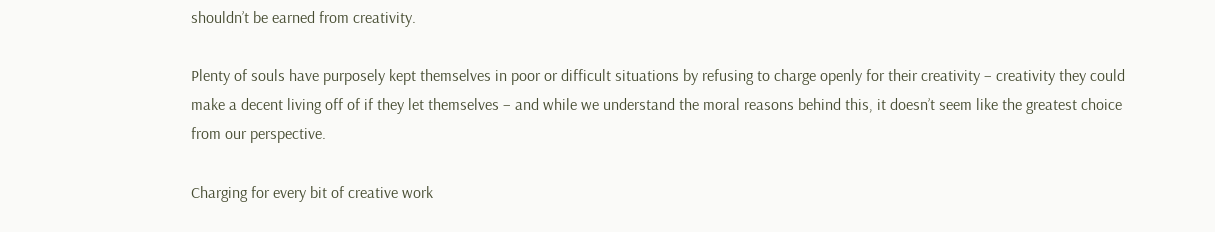shouldn’t be earned from creativity.

Plenty of souls have purposely kept themselves in poor or difficult situations by refusing to charge openly for their creativity – creativity they could make a decent living off of if they let themselves – and while we understand the moral reasons behind this, it doesn’t seem like the greatest choice from our perspective.

Charging for every bit of creative work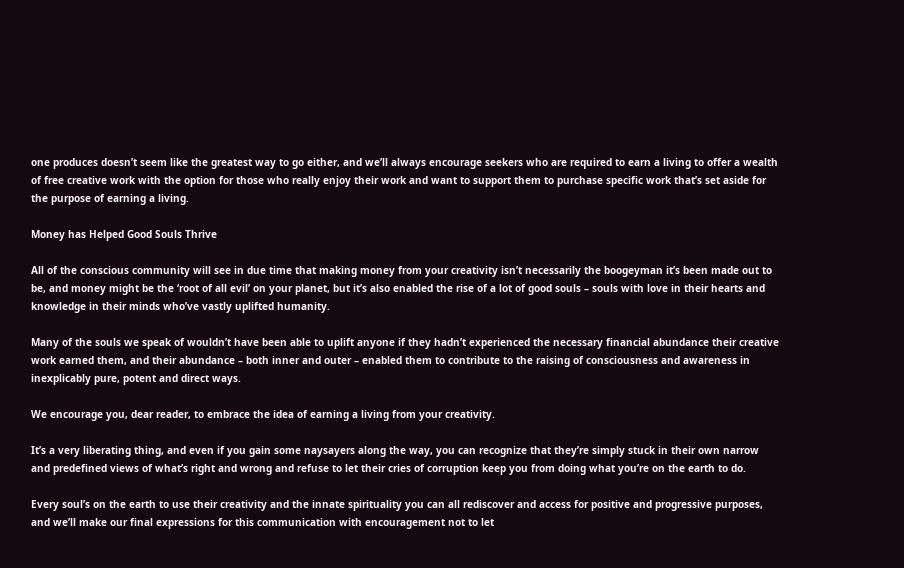one produces doesn’t seem like the greatest way to go either, and we’ll always encourage seekers who are required to earn a living to offer a wealth of free creative work with the option for those who really enjoy their work and want to support them to purchase specific work that’s set aside for the purpose of earning a living.

Money has Helped Good Souls Thrive

All of the conscious community will see in due time that making money from your creativity isn’t necessarily the boogeyman it’s been made out to be, and money might be the ‘root of all evil’ on your planet, but it’s also enabled the rise of a lot of good souls – souls with love in their hearts and knowledge in their minds who’ve vastly uplifted humanity.

Many of the souls we speak of wouldn’t have been able to uplift anyone if they hadn’t experienced the necessary financial abundance their creative work earned them, and their abundance – both inner and outer – enabled them to contribute to the raising of consciousness and awareness in inexplicably pure, potent and direct ways.

We encourage you, dear reader, to embrace the idea of earning a living from your creativity.

It’s a very liberating thing, and even if you gain some naysayers along the way, you can recognize that they’re simply stuck in their own narrow and predefined views of what’s right and wrong and refuse to let their cries of corruption keep you from doing what you’re on the earth to do.

Every soul’s on the earth to use their creativity and the innate spirituality you can all rediscover and access for positive and progressive purposes, and we’ll make our final expressions for this communication with encouragement not to let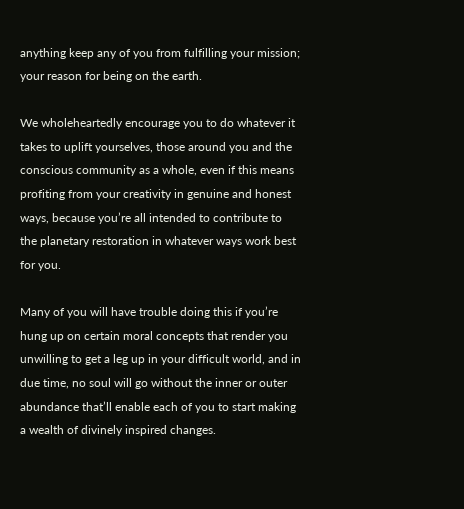anything keep any of you from fulfilling your mission; your reason for being on the earth.

We wholeheartedly encourage you to do whatever it takes to uplift yourselves, those around you and the conscious community as a whole, even if this means profiting from your creativity in genuine and honest ways, because you’re all intended to contribute to the planetary restoration in whatever ways work best for you.

Many of you will have trouble doing this if you’re hung up on certain moral concepts that render you unwilling to get a leg up in your difficult world, and in due time, no soul will go without the inner or outer abundance that’ll enable each of you to start making a wealth of divinely inspired changes.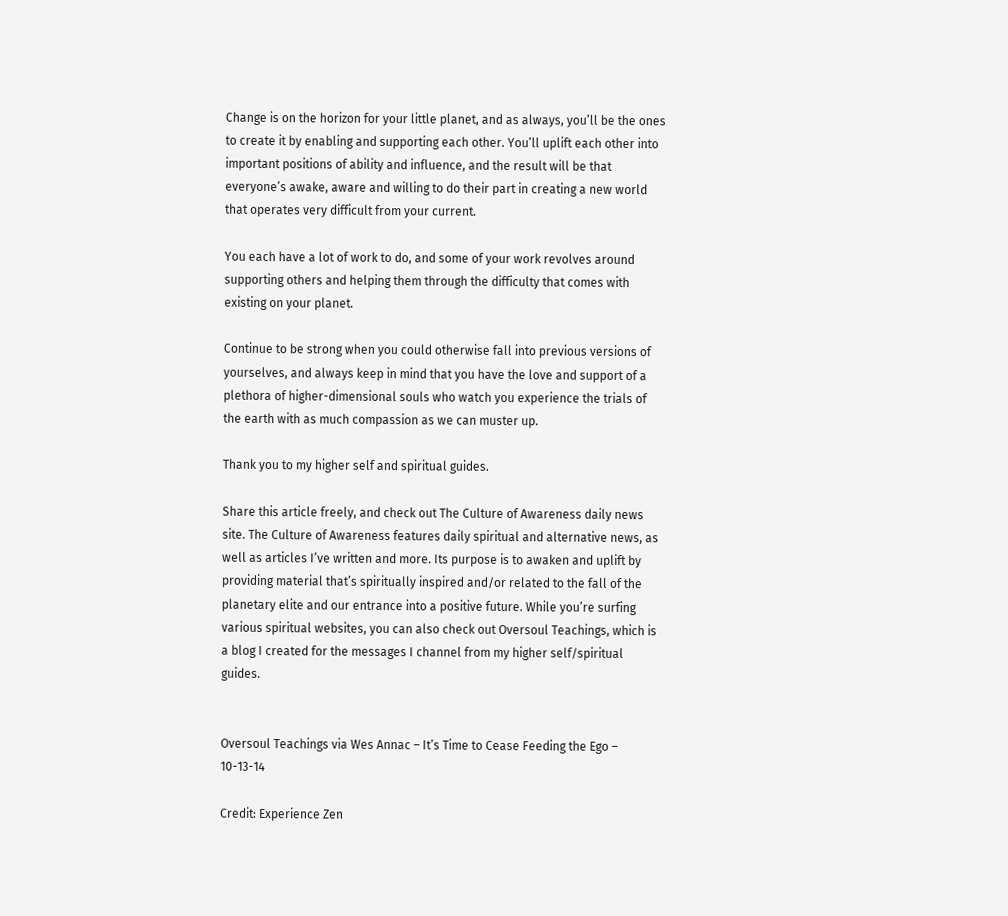Change is on the horizon for your little planet, and as always, you’ll be the ones to create it by enabling and supporting each other. You’ll uplift each other into important positions of ability and influence, and the result will be that everyone’s awake, aware and willing to do their part in creating a new world that operates very difficult from your current.

You each have a lot of work to do, and some of your work revolves around supporting others and helping them through the difficulty that comes with existing on your planet.

Continue to be strong when you could otherwise fall into previous versions of yourselves, and always keep in mind that you have the love and support of a plethora of higher-dimensional souls who watch you experience the trials of the earth with as much compassion as we can muster up.

Thank you to my higher self and spiritual guides.

Share this article freely, and check out The Culture of Awareness daily news site. The Culture of Awareness features daily spiritual and alternative news, as well as articles I’ve written and more. Its purpose is to awaken and uplift by providing material that’s spiritually inspired and/or related to the fall of the planetary elite and our entrance into a positive future. While you’re surfing various spiritual websites, you can also check out Oversoul Teachings, which is a blog I created for the messages I channel from my higher self/spiritual guides.


Oversoul Teachings via Wes Annac – It’s Time to Cease Feeding the Ego – 10-13-14

Credit: Experience Zen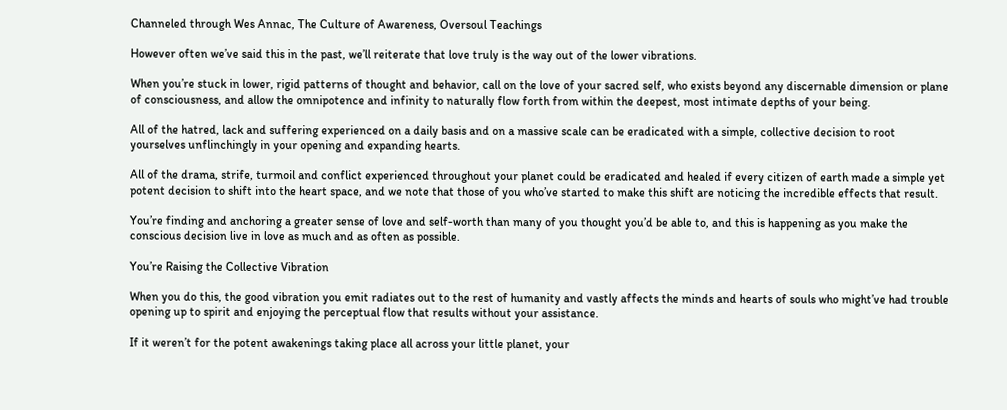Channeled through Wes Annac, The Culture of Awareness, Oversoul Teachings

However often we’ve said this in the past, we’ll reiterate that love truly is the way out of the lower vibrations.

When you’re stuck in lower, rigid patterns of thought and behavior, call on the love of your sacred self, who exists beyond any discernable dimension or plane of consciousness, and allow the omnipotence and infinity to naturally flow forth from within the deepest, most intimate depths of your being.

All of the hatred, lack and suffering experienced on a daily basis and on a massive scale can be eradicated with a simple, collective decision to root yourselves unflinchingly in your opening and expanding hearts.

All of the drama, strife, turmoil and conflict experienced throughout your planet could be eradicated and healed if every citizen of earth made a simple yet potent decision to shift into the heart space, and we note that those of you who’ve started to make this shift are noticing the incredible effects that result.

You’re finding and anchoring a greater sense of love and self-worth than many of you thought you’d be able to, and this is happening as you make the conscious decision live in love as much and as often as possible.

You’re Raising the Collective Vibration

When you do this, the good vibration you emit radiates out to the rest of humanity and vastly affects the minds and hearts of souls who might’ve had trouble opening up to spirit and enjoying the perceptual flow that results without your assistance.

If it weren’t for the potent awakenings taking place all across your little planet, your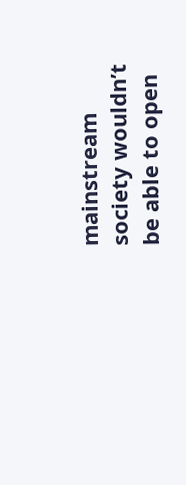mainstream society wouldn’t be able to open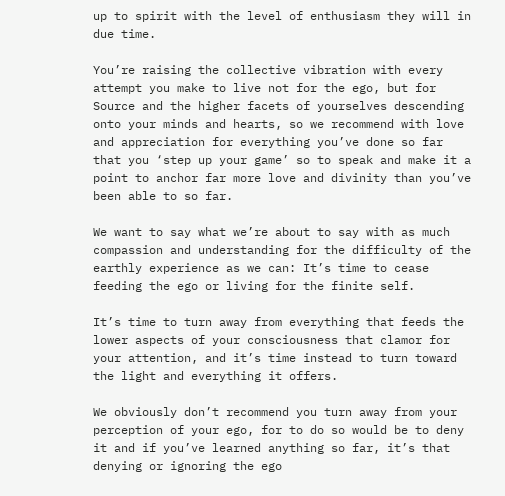up to spirit with the level of enthusiasm they will in due time.

You’re raising the collective vibration with every attempt you make to live not for the ego, but for Source and the higher facets of yourselves descending onto your minds and hearts, so we recommend with love and appreciation for everything you’ve done so far that you ‘step up your game’ so to speak and make it a point to anchor far more love and divinity than you’ve been able to so far.

We want to say what we’re about to say with as much compassion and understanding for the difficulty of the earthly experience as we can: It’s time to cease feeding the ego or living for the finite self.

It’s time to turn away from everything that feeds the lower aspects of your consciousness that clamor for your attention, and it’s time instead to turn toward the light and everything it offers.

We obviously don’t recommend you turn away from your perception of your ego, for to do so would be to deny it and if you’ve learned anything so far, it’s that denying or ignoring the ego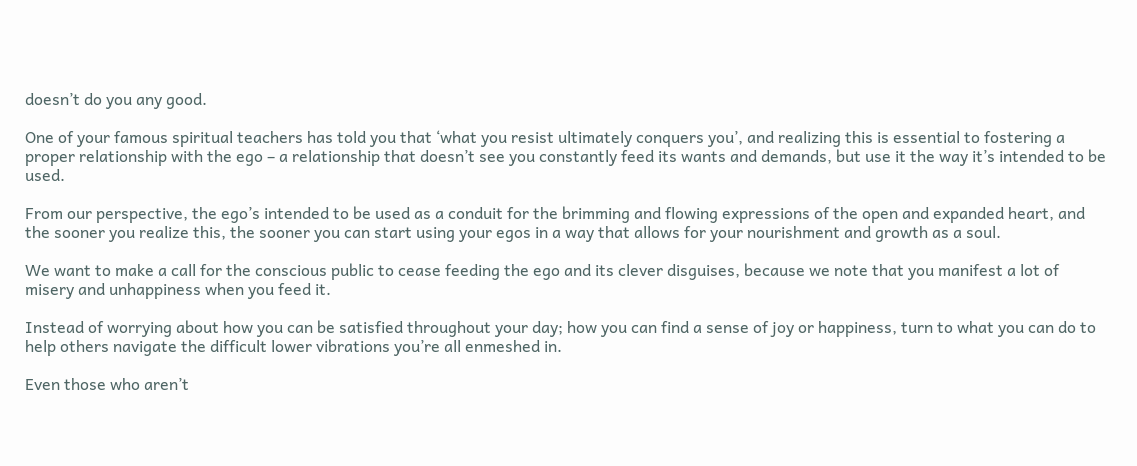doesn’t do you any good.

One of your famous spiritual teachers has told you that ‘what you resist ultimately conquers you’, and realizing this is essential to fostering a proper relationship with the ego – a relationship that doesn’t see you constantly feed its wants and demands, but use it the way it’s intended to be used.

From our perspective, the ego’s intended to be used as a conduit for the brimming and flowing expressions of the open and expanded heart, and the sooner you realize this, the sooner you can start using your egos in a way that allows for your nourishment and growth as a soul.

We want to make a call for the conscious public to cease feeding the ego and its clever disguises, because we note that you manifest a lot of misery and unhappiness when you feed it.

Instead of worrying about how you can be satisfied throughout your day; how you can find a sense of joy or happiness, turn to what you can do to help others navigate the difficult lower vibrations you’re all enmeshed in.

Even those who aren’t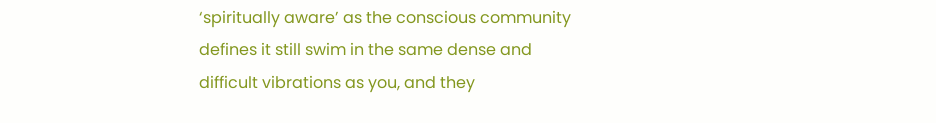‘spiritually aware’ as the conscious community defines it still swim in the same dense and difficult vibrations as you, and they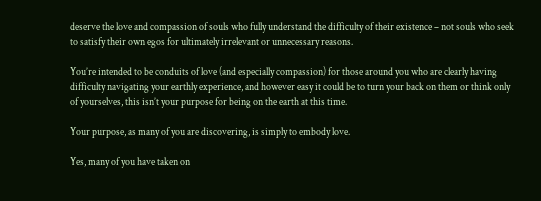deserve the love and compassion of souls who fully understand the difficulty of their existence – not souls who seek to satisfy their own egos for ultimately irrelevant or unnecessary reasons.

You’re intended to be conduits of love (and especially compassion) for those around you who are clearly having difficulty navigating your earthly experience, and however easy it could be to turn your back on them or think only of yourselves, this isn’t your purpose for being on the earth at this time.

Your purpose, as many of you are discovering, is simply to embody love.

Yes, many of you have taken on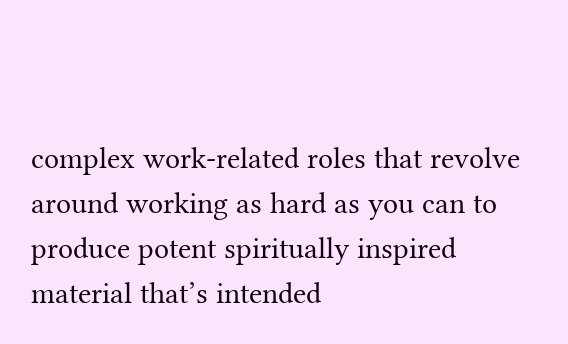complex work-related roles that revolve around working as hard as you can to produce potent spiritually inspired material that’s intended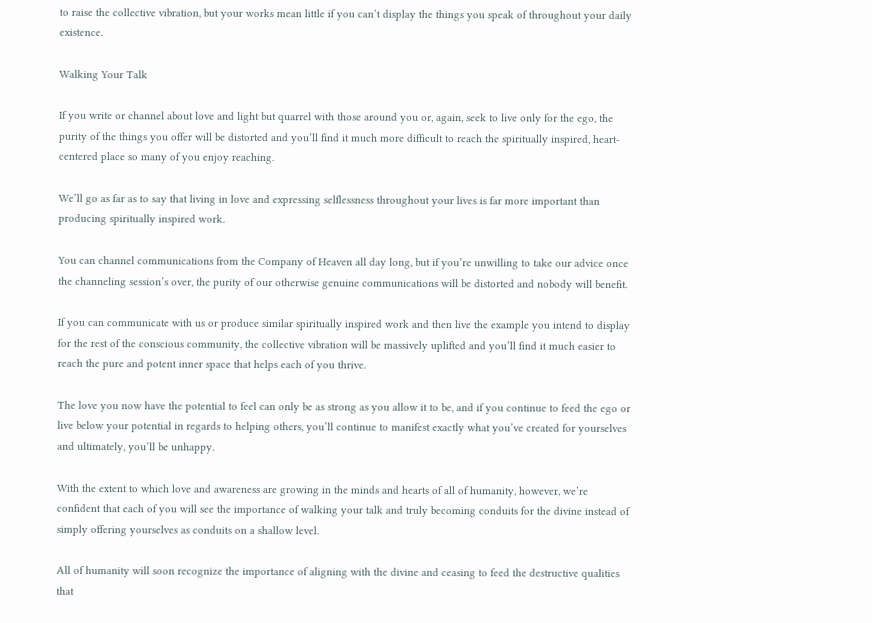to raise the collective vibration, but your works mean little if you can’t display the things you speak of throughout your daily existence.

Walking Your Talk

If you write or channel about love and light but quarrel with those around you or, again, seek to live only for the ego, the purity of the things you offer will be distorted and you’ll find it much more difficult to reach the spiritually inspired, heart-centered place so many of you enjoy reaching.

We’ll go as far as to say that living in love and expressing selflessness throughout your lives is far more important than producing spiritually inspired work.

You can channel communications from the Company of Heaven all day long, but if you’re unwilling to take our advice once the channeling session’s over, the purity of our otherwise genuine communications will be distorted and nobody will benefit.

If you can communicate with us or produce similar spiritually inspired work and then live the example you intend to display for the rest of the conscious community, the collective vibration will be massively uplifted and you’ll find it much easier to reach the pure and potent inner space that helps each of you thrive.

The love you now have the potential to feel can only be as strong as you allow it to be, and if you continue to feed the ego or live below your potential in regards to helping others, you’ll continue to manifest exactly what you’ve created for yourselves and ultimately, you’ll be unhappy.

With the extent to which love and awareness are growing in the minds and hearts of all of humanity, however, we’re confident that each of you will see the importance of walking your talk and truly becoming conduits for the divine instead of simply offering yourselves as conduits on a shallow level.

All of humanity will soon recognize the importance of aligning with the divine and ceasing to feed the destructive qualities that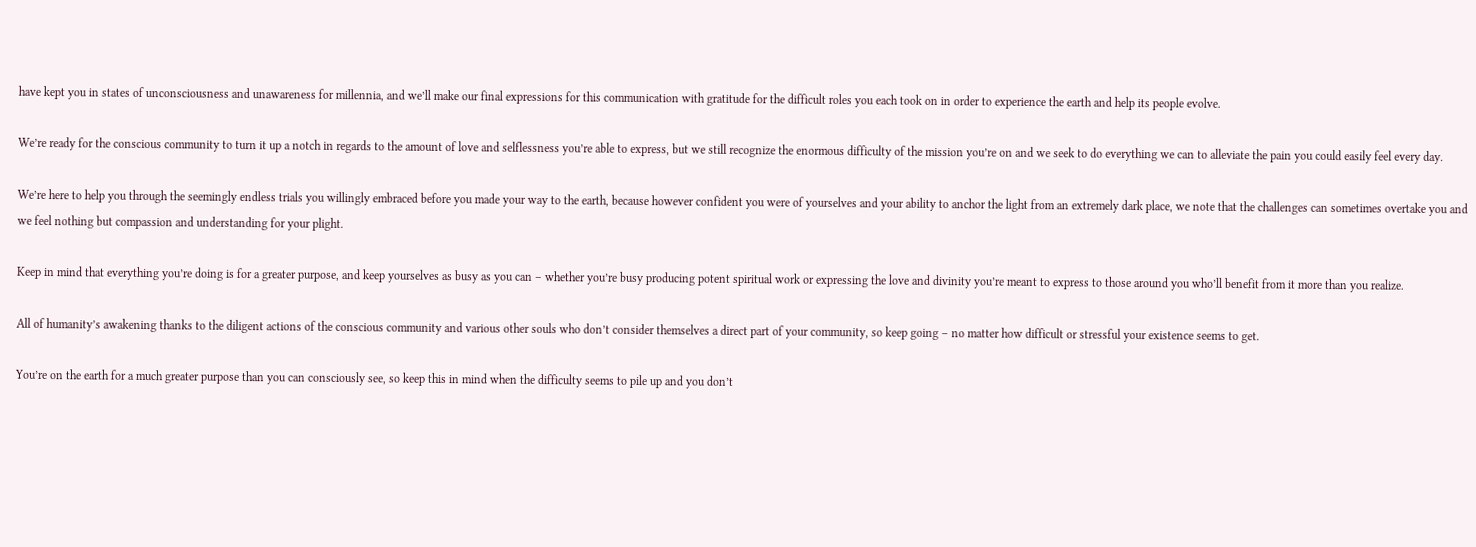have kept you in states of unconsciousness and unawareness for millennia, and we’ll make our final expressions for this communication with gratitude for the difficult roles you each took on in order to experience the earth and help its people evolve.

We’re ready for the conscious community to turn it up a notch in regards to the amount of love and selflessness you’re able to express, but we still recognize the enormous difficulty of the mission you’re on and we seek to do everything we can to alleviate the pain you could easily feel every day.

We’re here to help you through the seemingly endless trials you willingly embraced before you made your way to the earth, because however confident you were of yourselves and your ability to anchor the light from an extremely dark place, we note that the challenges can sometimes overtake you and we feel nothing but compassion and understanding for your plight.

Keep in mind that everything you’re doing is for a greater purpose, and keep yourselves as busy as you can – whether you’re busy producing potent spiritual work or expressing the love and divinity you’re meant to express to those around you who’ll benefit from it more than you realize.

All of humanity’s awakening thanks to the diligent actions of the conscious community and various other souls who don’t consider themselves a direct part of your community, so keep going – no matter how difficult or stressful your existence seems to get.

You’re on the earth for a much greater purpose than you can consciously see, so keep this in mind when the difficulty seems to pile up and you don’t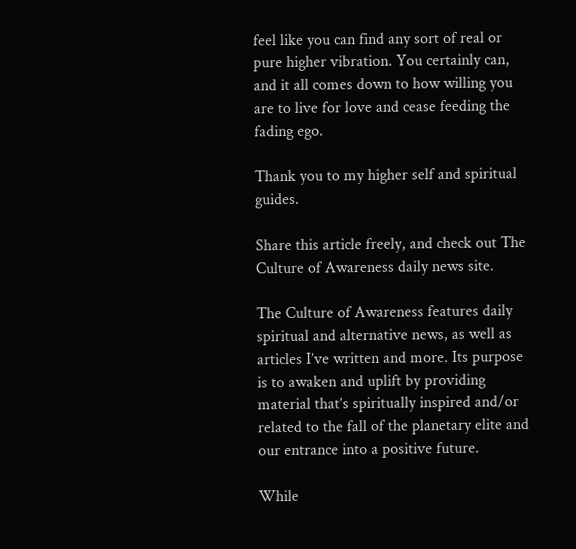feel like you can find any sort of real or pure higher vibration. You certainly can, and it all comes down to how willing you are to live for love and cease feeding the fading ego.

Thank you to my higher self and spiritual guides.

Share this article freely, and check out The Culture of Awareness daily news site.

The Culture of Awareness features daily spiritual and alternative news, as well as articles I’ve written and more. Its purpose is to awaken and uplift by providing material that’s spiritually inspired and/or related to the fall of the planetary elite and our entrance into a positive future.

While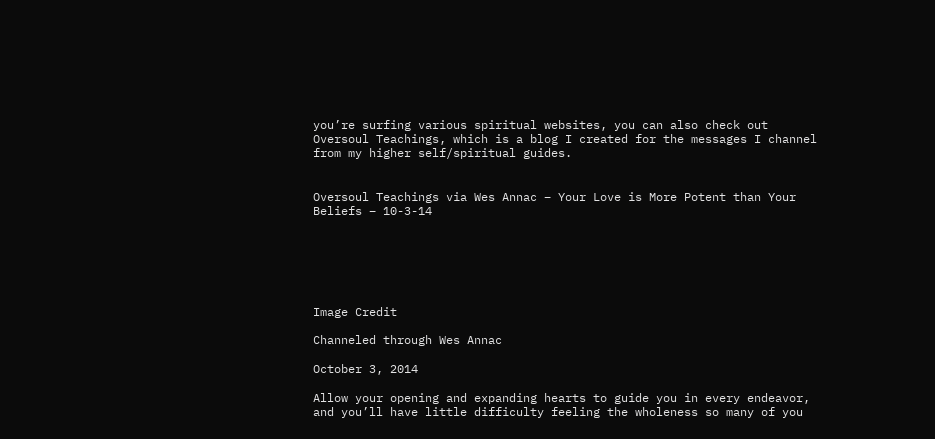you’re surfing various spiritual websites, you can also check out Oversoul Teachings, which is a blog I created for the messages I channel from my higher self/spiritual guides.


Oversoul Teachings via Wes Annac – Your Love is More Potent than Your Beliefs – 10-3-14






Image Credit

Channeled through Wes Annac

October 3, 2014

Allow your opening and expanding hearts to guide you in every endeavor, and you’ll have little difficulty feeling the wholeness so many of you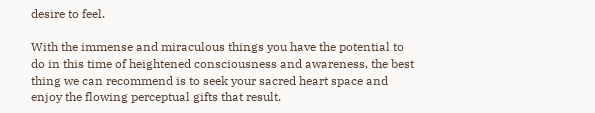desire to feel.

With the immense and miraculous things you have the potential to do in this time of heightened consciousness and awareness, the best thing we can recommend is to seek your sacred heart space and enjoy the flowing perceptual gifts that result.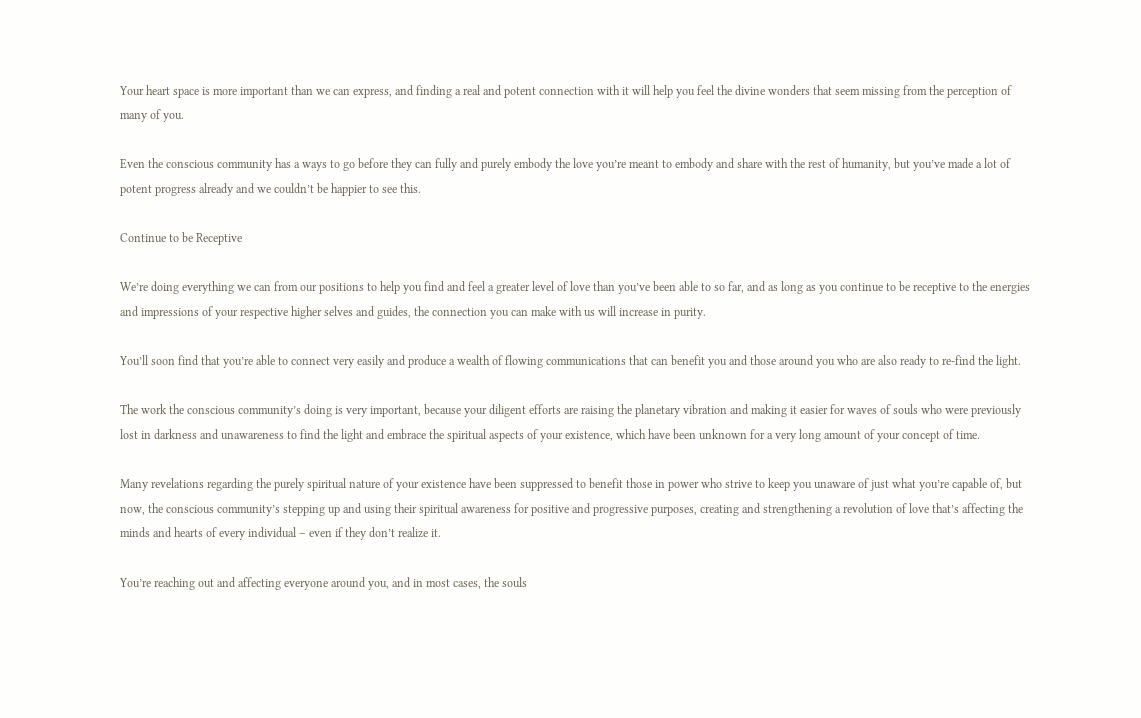Your heart space is more important than we can express, and finding a real and potent connection with it will help you feel the divine wonders that seem missing from the perception of many of you.

Even the conscious community has a ways to go before they can fully and purely embody the love you’re meant to embody and share with the rest of humanity, but you’ve made a lot of potent progress already and we couldn’t be happier to see this.

Continue to be Receptive

We’re doing everything we can from our positions to help you find and feel a greater level of love than you’ve been able to so far, and as long as you continue to be receptive to the energies and impressions of your respective higher selves and guides, the connection you can make with us will increase in purity.

You’ll soon find that you’re able to connect very easily and produce a wealth of flowing communications that can benefit you and those around you who are also ready to re-find the light.

The work the conscious community’s doing is very important, because your diligent efforts are raising the planetary vibration and making it easier for waves of souls who were previously lost in darkness and unawareness to find the light and embrace the spiritual aspects of your existence, which have been unknown for a very long amount of your concept of time.

Many revelations regarding the purely spiritual nature of your existence have been suppressed to benefit those in power who strive to keep you unaware of just what you’re capable of, but now, the conscious community’s stepping up and using their spiritual awareness for positive and progressive purposes, creating and strengthening a revolution of love that’s affecting the minds and hearts of every individual – even if they don’t realize it.

You’re reaching out and affecting everyone around you, and in most cases, the souls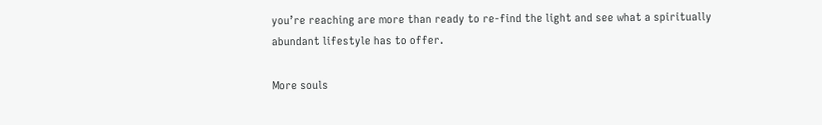you’re reaching are more than ready to re-find the light and see what a spiritually abundant lifestyle has to offer.

More souls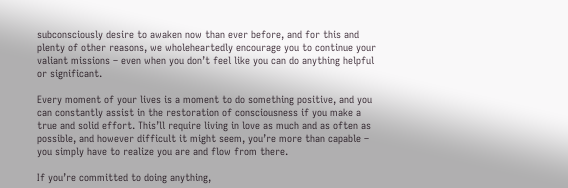subconsciously desire to awaken now than ever before, and for this and plenty of other reasons, we wholeheartedly encourage you to continue your valiant missions – even when you don’t feel like you can do anything helpful or significant.

Every moment of your lives is a moment to do something positive, and you can constantly assist in the restoration of consciousness if you make a true and solid effort. This’ll require living in love as much and as often as possible, and however difficult it might seem, you’re more than capable – you simply have to realize you are and flow from there.

If you’re committed to doing anything,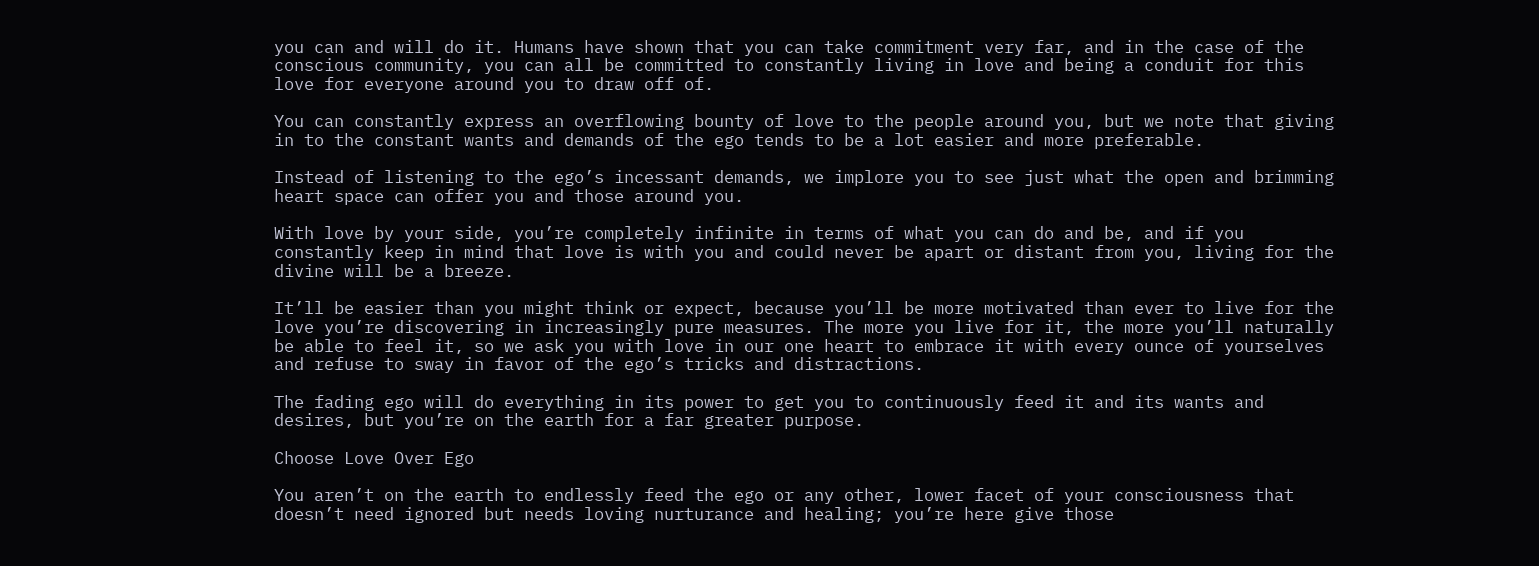you can and will do it. Humans have shown that you can take commitment very far, and in the case of the conscious community, you can all be committed to constantly living in love and being a conduit for this love for everyone around you to draw off of.

You can constantly express an overflowing bounty of love to the people around you, but we note that giving in to the constant wants and demands of the ego tends to be a lot easier and more preferable.

Instead of listening to the ego’s incessant demands, we implore you to see just what the open and brimming heart space can offer you and those around you.

With love by your side, you’re completely infinite in terms of what you can do and be, and if you constantly keep in mind that love is with you and could never be apart or distant from you, living for the divine will be a breeze.

It’ll be easier than you might think or expect, because you’ll be more motivated than ever to live for the love you’re discovering in increasingly pure measures. The more you live for it, the more you’ll naturally be able to feel it, so we ask you with love in our one heart to embrace it with every ounce of yourselves and refuse to sway in favor of the ego’s tricks and distractions.

The fading ego will do everything in its power to get you to continuously feed it and its wants and desires, but you’re on the earth for a far greater purpose.

Choose Love Over Ego

You aren’t on the earth to endlessly feed the ego or any other, lower facet of your consciousness that doesn’t need ignored but needs loving nurturance and healing; you’re here give those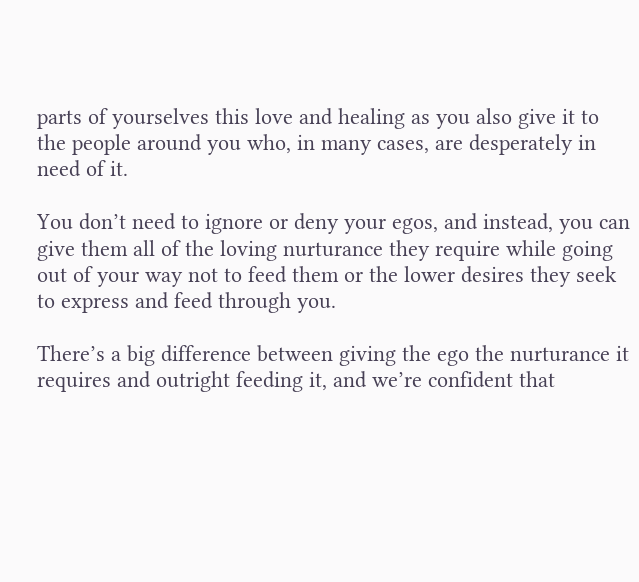parts of yourselves this love and healing as you also give it to the people around you who, in many cases, are desperately in need of it.

You don’t need to ignore or deny your egos, and instead, you can give them all of the loving nurturance they require while going out of your way not to feed them or the lower desires they seek to express and feed through you.

There’s a big difference between giving the ego the nurturance it requires and outright feeding it, and we’re confident that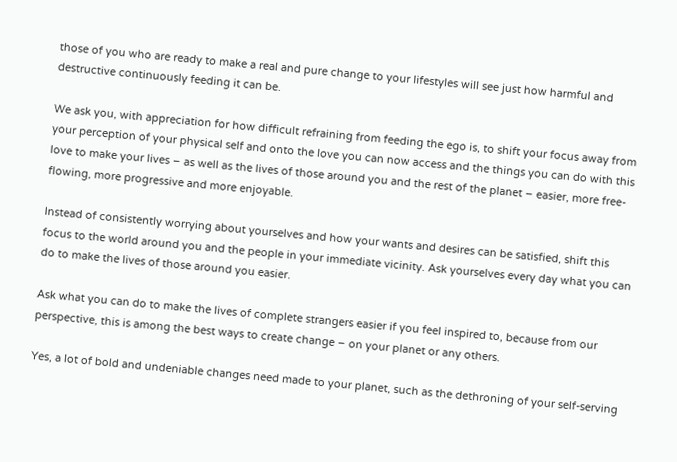those of you who are ready to make a real and pure change to your lifestyles will see just how harmful and destructive continuously feeding it can be.

We ask you, with appreciation for how difficult refraining from feeding the ego is, to shift your focus away from your perception of your physical self and onto the love you can now access and the things you can do with this love to make your lives – as well as the lives of those around you and the rest of the planet – easier, more free-flowing, more progressive and more enjoyable.

Instead of consistently worrying about yourselves and how your wants and desires can be satisfied, shift this focus to the world around you and the people in your immediate vicinity. Ask yourselves every day what you can do to make the lives of those around you easier.

Ask what you can do to make the lives of complete strangers easier if you feel inspired to, because from our perspective, this is among the best ways to create change – on your planet or any others.

Yes, a lot of bold and undeniable changes need made to your planet, such as the dethroning of your self-serving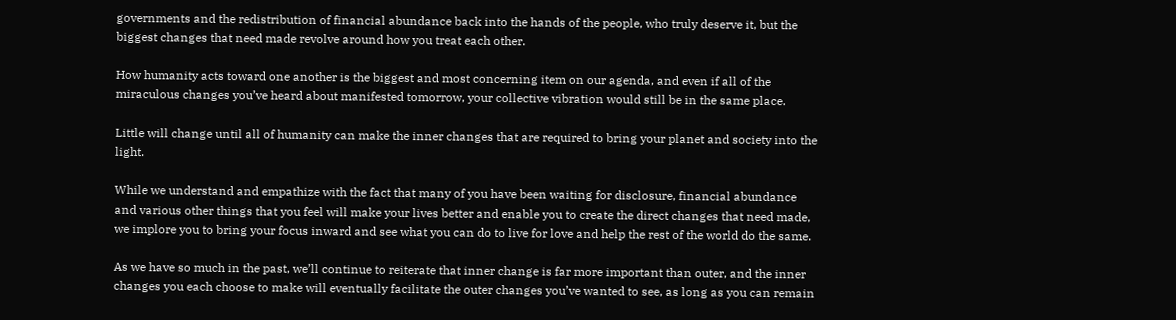governments and the redistribution of financial abundance back into the hands of the people, who truly deserve it, but the biggest changes that need made revolve around how you treat each other.

How humanity acts toward one another is the biggest and most concerning item on our agenda, and even if all of the miraculous changes you’ve heard about manifested tomorrow, your collective vibration would still be in the same place.

Little will change until all of humanity can make the inner changes that are required to bring your planet and society into the light.

While we understand and empathize with the fact that many of you have been waiting for disclosure, financial abundance and various other things that you feel will make your lives better and enable you to create the direct changes that need made, we implore you to bring your focus inward and see what you can do to live for love and help the rest of the world do the same.

As we have so much in the past, we’ll continue to reiterate that inner change is far more important than outer, and the inner changes you each choose to make will eventually facilitate the outer changes you’ve wanted to see, as long as you can remain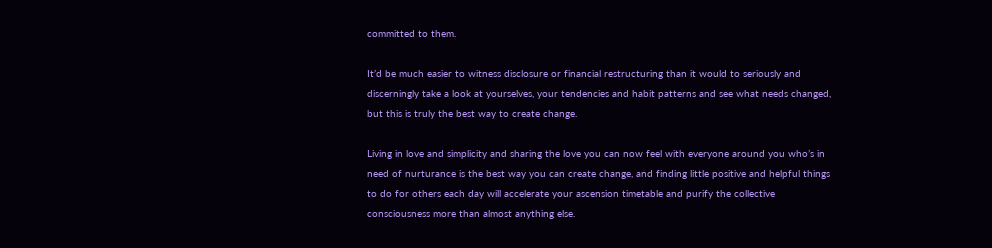committed to them.

It’d be much easier to witness disclosure or financial restructuring than it would to seriously and discerningly take a look at yourselves, your tendencies and habit patterns and see what needs changed, but this is truly the best way to create change.

Living in love and simplicity and sharing the love you can now feel with everyone around you who’s in need of nurturance is the best way you can create change, and finding little positive and helpful things to do for others each day will accelerate your ascension timetable and purify the collective consciousness more than almost anything else.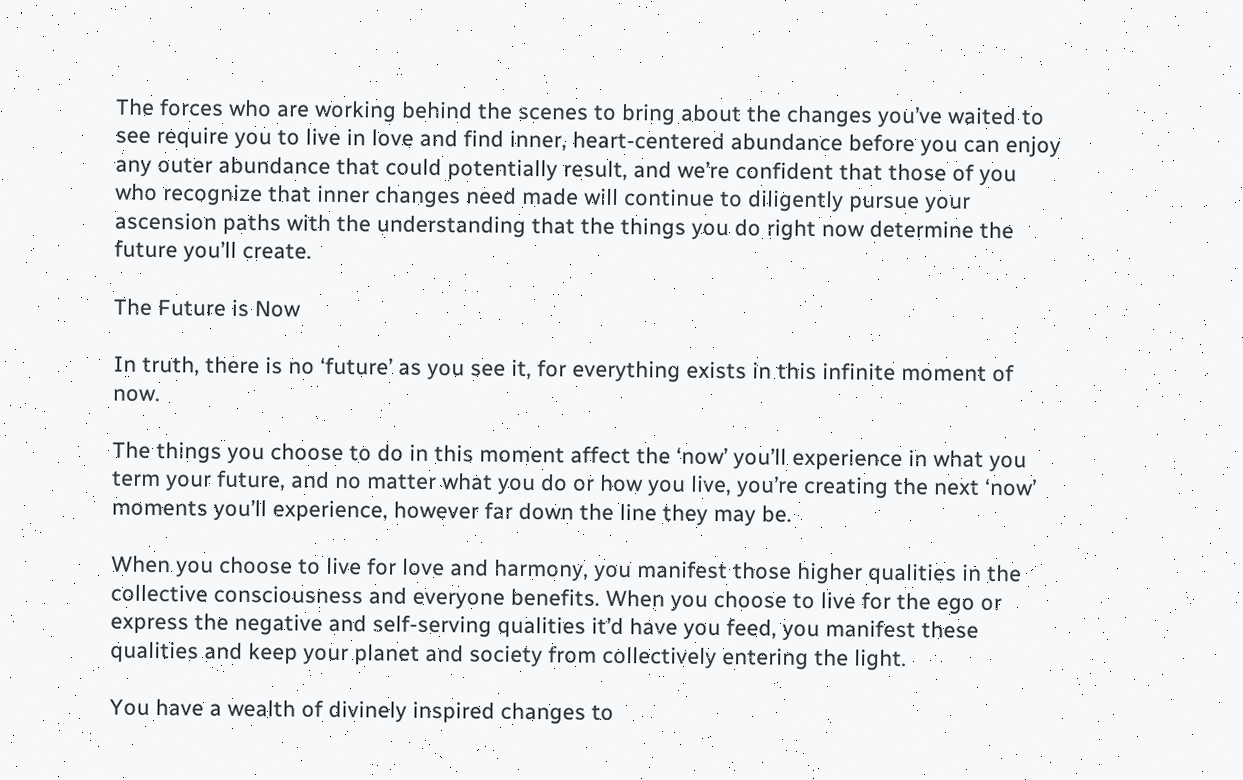The forces who are working behind the scenes to bring about the changes you’ve waited to see require you to live in love and find inner, heart-centered abundance before you can enjoy any outer abundance that could potentially result, and we’re confident that those of you who recognize that inner changes need made will continue to diligently pursue your ascension paths with the understanding that the things you do right now determine the future you’ll create.

The Future is Now

In truth, there is no ‘future’ as you see it, for everything exists in this infinite moment of now.

The things you choose to do in this moment affect the ‘now’ you’ll experience in what you term your future, and no matter what you do or how you live, you’re creating the next ‘now’ moments you’ll experience, however far down the line they may be.

When you choose to live for love and harmony, you manifest those higher qualities in the collective consciousness and everyone benefits. When you choose to live for the ego or express the negative and self-serving qualities it’d have you feed, you manifest these qualities and keep your planet and society from collectively entering the light.

You have a wealth of divinely inspired changes to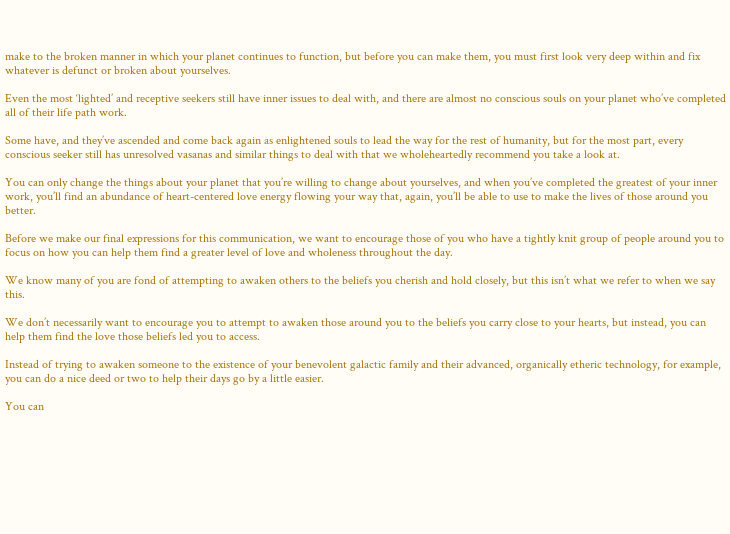make to the broken manner in which your planet continues to function, but before you can make them, you must first look very deep within and fix whatever is defunct or broken about yourselves.

Even the most ‘lighted’ and receptive seekers still have inner issues to deal with, and there are almost no conscious souls on your planet who’ve completed all of their life path work.

Some have, and they’ve ascended and come back again as enlightened souls to lead the way for the rest of humanity, but for the most part, every conscious seeker still has unresolved vasanas and similar things to deal with that we wholeheartedly recommend you take a look at.

You can only change the things about your planet that you’re willing to change about yourselves, and when you’ve completed the greatest of your inner work, you’ll find an abundance of heart-centered love energy flowing your way that, again, you’ll be able to use to make the lives of those around you better.

Before we make our final expressions for this communication, we want to encourage those of you who have a tightly knit group of people around you to focus on how you can help them find a greater level of love and wholeness throughout the day.

We know many of you are fond of attempting to awaken others to the beliefs you cherish and hold closely, but this isn’t what we refer to when we say this.

We don’t necessarily want to encourage you to attempt to awaken those around you to the beliefs you carry close to your hearts, but instead, you can help them find the love those beliefs led you to access.

Instead of trying to awaken someone to the existence of your benevolent galactic family and their advanced, organically etheric technology, for example, you can do a nice deed or two to help their days go by a little easier.

You can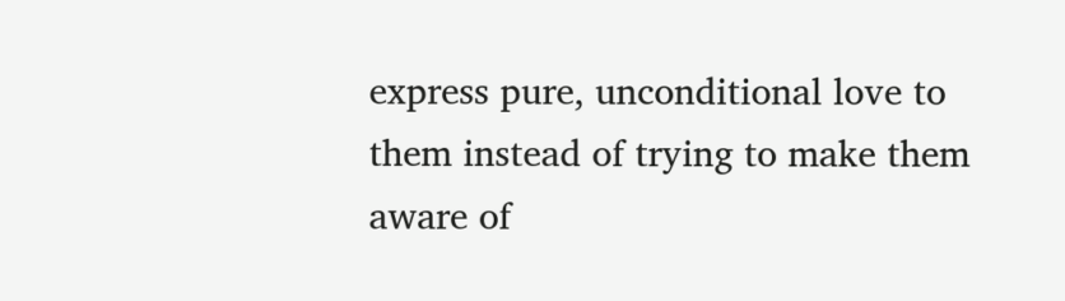express pure, unconditional love to them instead of trying to make them aware of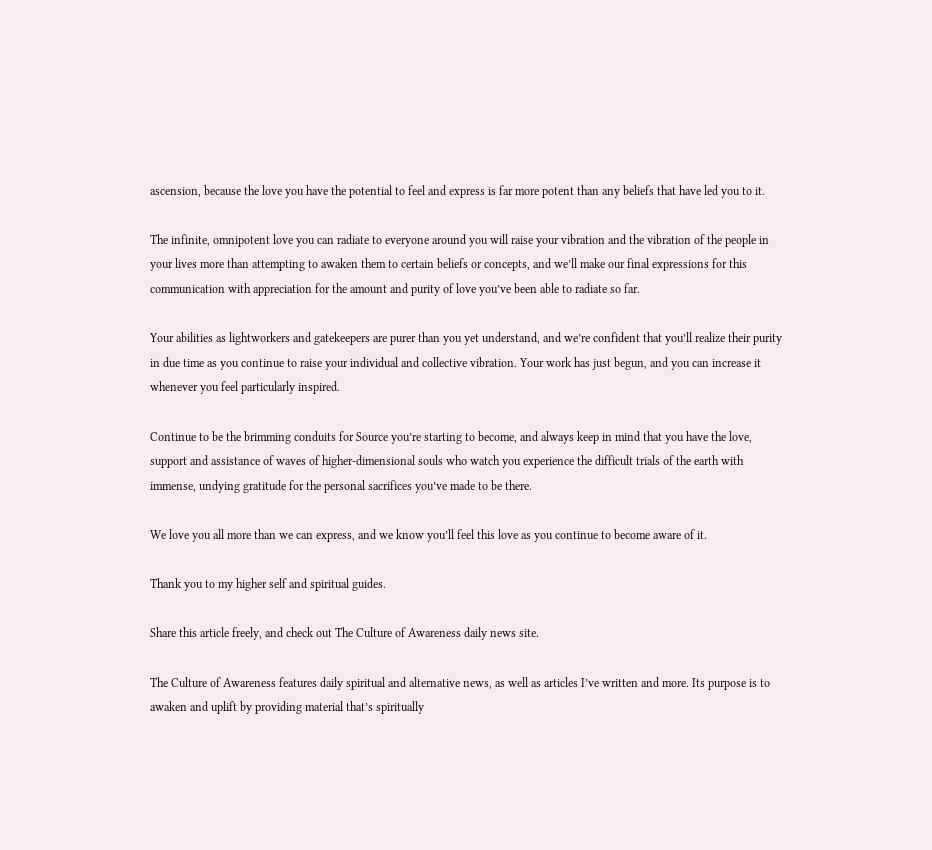ascension, because the love you have the potential to feel and express is far more potent than any beliefs that have led you to it.

The infinite, omnipotent love you can radiate to everyone around you will raise your vibration and the vibration of the people in your lives more than attempting to awaken them to certain beliefs or concepts, and we’ll make our final expressions for this communication with appreciation for the amount and purity of love you’ve been able to radiate so far.

Your abilities as lightworkers and gatekeepers are purer than you yet understand, and we’re confident that you’ll realize their purity in due time as you continue to raise your individual and collective vibration. Your work has just begun, and you can increase it whenever you feel particularly inspired.

Continue to be the brimming conduits for Source you’re starting to become, and always keep in mind that you have the love, support and assistance of waves of higher-dimensional souls who watch you experience the difficult trials of the earth with immense, undying gratitude for the personal sacrifices you’ve made to be there.

We love you all more than we can express, and we know you’ll feel this love as you continue to become aware of it.

Thank you to my higher self and spiritual guides.

Share this article freely, and check out The Culture of Awareness daily news site.

The Culture of Awareness features daily spiritual and alternative news, as well as articles I’ve written and more. Its purpose is to awaken and uplift by providing material that’s spiritually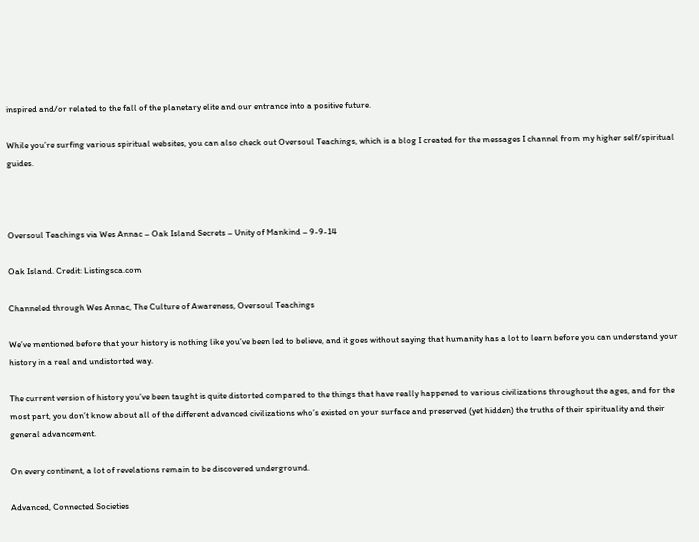inspired and/or related to the fall of the planetary elite and our entrance into a positive future.

While you’re surfing various spiritual websites, you can also check out Oversoul Teachings, which is a blog I created for the messages I channel from my higher self/spiritual guides.



Oversoul Teachings via Wes Annac – Oak Island Secrets – Unity of Mankind – 9-9-14

Oak Island. Credit: Listingsca.com

Channeled through Wes Annac, The Culture of Awareness, Oversoul Teachings

We’ve mentioned before that your history is nothing like you’ve been led to believe, and it goes without saying that humanity has a lot to learn before you can understand your history in a real and undistorted way.

The current version of history you’ve been taught is quite distorted compared to the things that have really happened to various civilizations throughout the ages, and for the most part, you don’t know about all of the different advanced civilizations who’s existed on your surface and preserved (yet hidden) the truths of their spirituality and their general advancement.

On every continent, a lot of revelations remain to be discovered underground.

Advanced, Connected Societies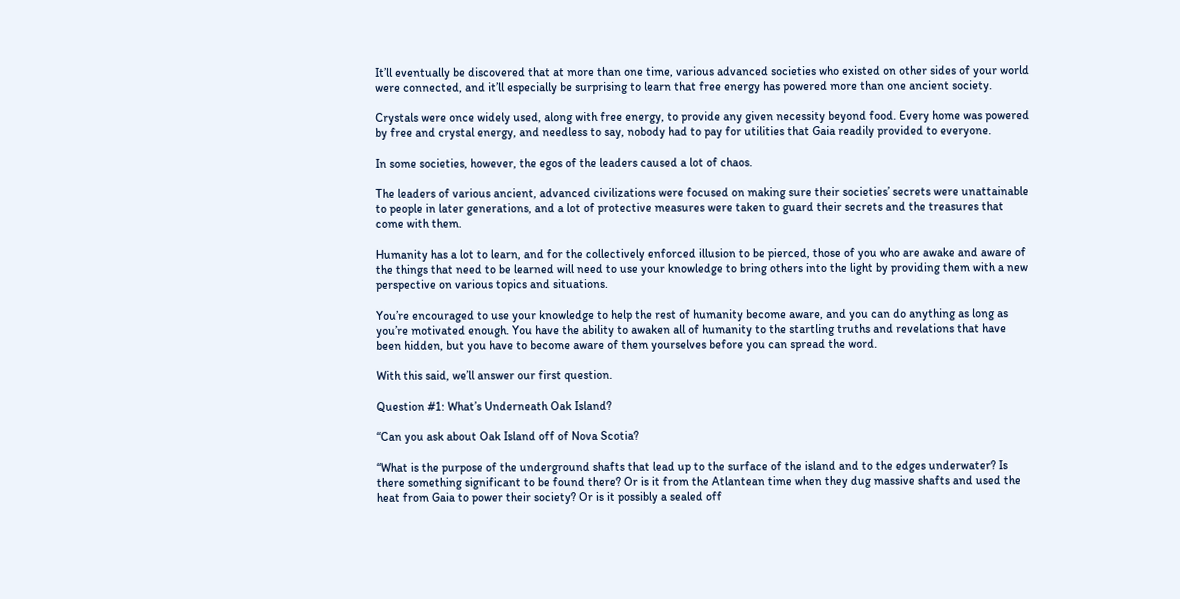It’ll eventually be discovered that at more than one time, various advanced societies who existed on other sides of your world were connected, and it’ll especially be surprising to learn that free energy has powered more than one ancient society.

Crystals were once widely used, along with free energy, to provide any given necessity beyond food. Every home was powered by free and crystal energy, and needless to say, nobody had to pay for utilities that Gaia readily provided to everyone.

In some societies, however, the egos of the leaders caused a lot of chaos.

The leaders of various ancient, advanced civilizations were focused on making sure their societies’ secrets were unattainable to people in later generations, and a lot of protective measures were taken to guard their secrets and the treasures that come with them.

Humanity has a lot to learn, and for the collectively enforced illusion to be pierced, those of you who are awake and aware of the things that need to be learned will need to use your knowledge to bring others into the light by providing them with a new perspective on various topics and situations.

You’re encouraged to use your knowledge to help the rest of humanity become aware, and you can do anything as long as you’re motivated enough. You have the ability to awaken all of humanity to the startling truths and revelations that have been hidden, but you have to become aware of them yourselves before you can spread the word.

With this said, we’ll answer our first question.

Question #1: What’s Underneath Oak Island?

“Can you ask about Oak Island off of Nova Scotia?

“What is the purpose of the underground shafts that lead up to the surface of the island and to the edges underwater? Is there something significant to be found there? Or is it from the Atlantean time when they dug massive shafts and used the heat from Gaia to power their society? Or is it possibly a sealed off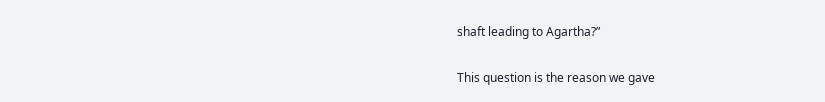shaft leading to Agartha?”

This question is the reason we gave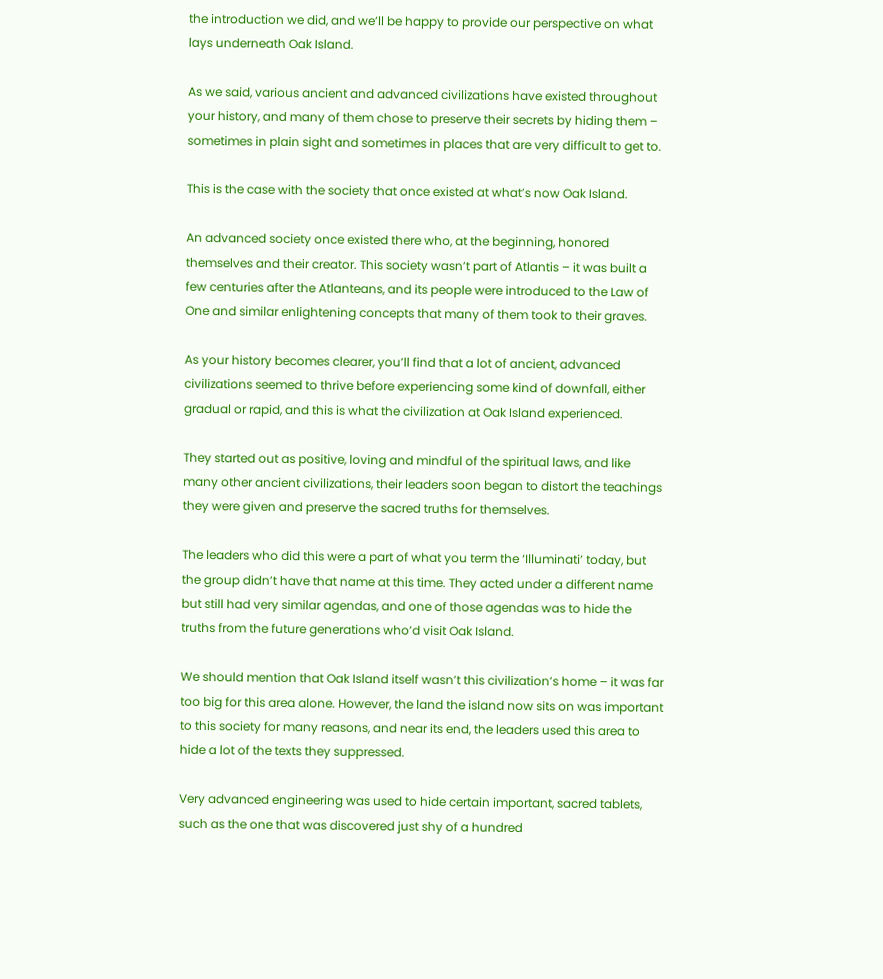the introduction we did, and we’ll be happy to provide our perspective on what lays underneath Oak Island.

As we said, various ancient and advanced civilizations have existed throughout your history, and many of them chose to preserve their secrets by hiding them – sometimes in plain sight and sometimes in places that are very difficult to get to.

This is the case with the society that once existed at what’s now Oak Island.

An advanced society once existed there who, at the beginning, honored themselves and their creator. This society wasn’t part of Atlantis – it was built a few centuries after the Atlanteans, and its people were introduced to the Law of One and similar enlightening concepts that many of them took to their graves.

As your history becomes clearer, you’ll find that a lot of ancient, advanced civilizations seemed to thrive before experiencing some kind of downfall, either gradual or rapid, and this is what the civilization at Oak Island experienced.

They started out as positive, loving and mindful of the spiritual laws, and like many other ancient civilizations, their leaders soon began to distort the teachings they were given and preserve the sacred truths for themselves.

The leaders who did this were a part of what you term the ‘Illuminati’ today, but the group didn’t have that name at this time. They acted under a different name but still had very similar agendas, and one of those agendas was to hide the truths from the future generations who’d visit Oak Island.

We should mention that Oak Island itself wasn’t this civilization’s home – it was far too big for this area alone. However, the land the island now sits on was important to this society for many reasons, and near its end, the leaders used this area to hide a lot of the texts they suppressed.

Very advanced engineering was used to hide certain important, sacred tablets, such as the one that was discovered just shy of a hundred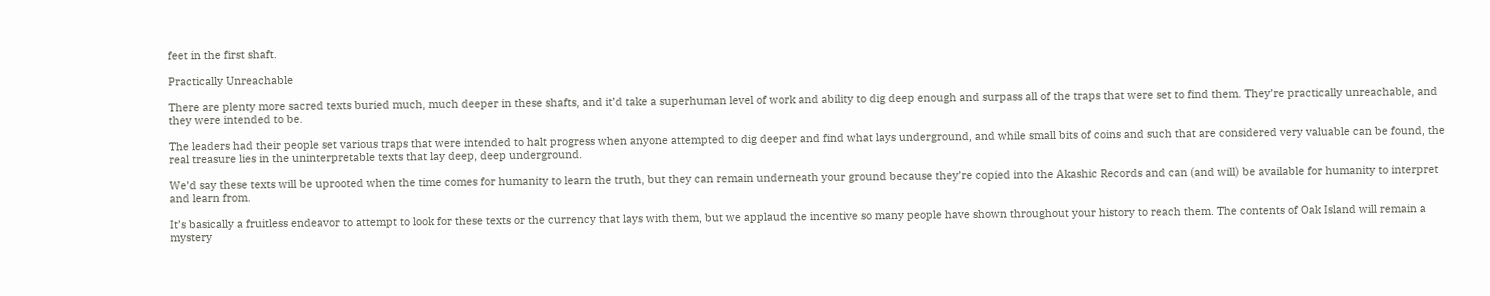feet in the first shaft.

Practically Unreachable

There are plenty more sacred texts buried much, much deeper in these shafts, and it’d take a superhuman level of work and ability to dig deep enough and surpass all of the traps that were set to find them. They’re practically unreachable, and they were intended to be.

The leaders had their people set various traps that were intended to halt progress when anyone attempted to dig deeper and find what lays underground, and while small bits of coins and such that are considered very valuable can be found, the real treasure lies in the uninterpretable texts that lay deep, deep underground.

We’d say these texts will be uprooted when the time comes for humanity to learn the truth, but they can remain underneath your ground because they’re copied into the Akashic Records and can (and will) be available for humanity to interpret and learn from.

It’s basically a fruitless endeavor to attempt to look for these texts or the currency that lays with them, but we applaud the incentive so many people have shown throughout your history to reach them. The contents of Oak Island will remain a mystery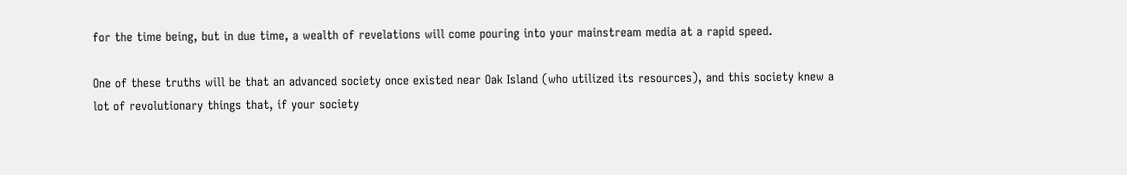for the time being, but in due time, a wealth of revelations will come pouring into your mainstream media at a rapid speed.

One of these truths will be that an advanced society once existed near Oak Island (who utilized its resources), and this society knew a lot of revolutionary things that, if your society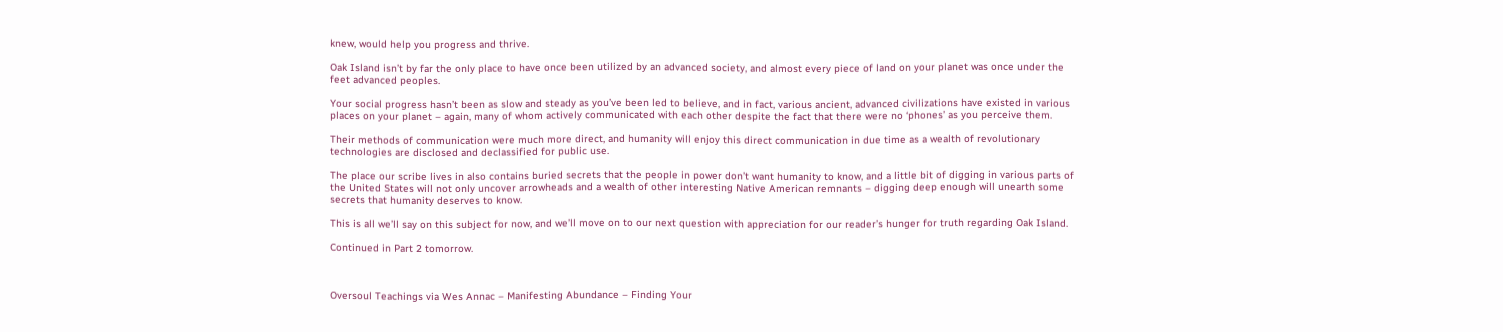knew, would help you progress and thrive.

Oak Island isn’t by far the only place to have once been utilized by an advanced society, and almost every piece of land on your planet was once under the feet advanced peoples.

Your social progress hasn’t been as slow and steady as you’ve been led to believe, and in fact, various ancient, advanced civilizations have existed in various places on your planet – again, many of whom actively communicated with each other despite the fact that there were no ‘phones’ as you perceive them.

Their methods of communication were much more direct, and humanity will enjoy this direct communication in due time as a wealth of revolutionary technologies are disclosed and declassified for public use.

The place our scribe lives in also contains buried secrets that the people in power don’t want humanity to know, and a little bit of digging in various parts of the United States will not only uncover arrowheads and a wealth of other interesting Native American remnants – digging deep enough will unearth some secrets that humanity deserves to know.

This is all we’ll say on this subject for now, and we’ll move on to our next question with appreciation for our reader’s hunger for truth regarding Oak Island.

Continued in Part 2 tomorrow.



Oversoul Teachings via Wes Annac – Manifesting Abundance – Finding Your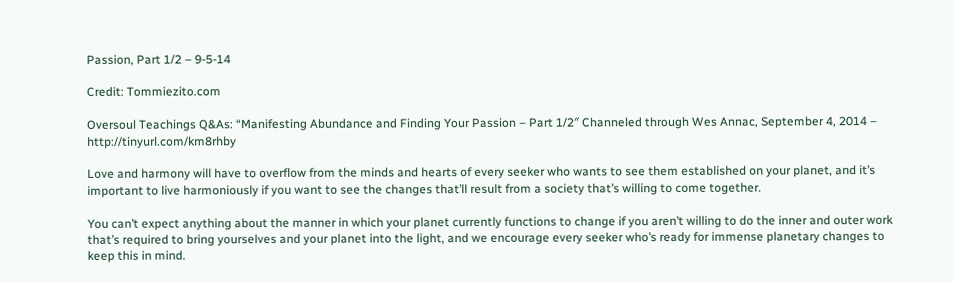Passion, Part 1/2 – 9-5-14

Credit: Tommiezito.com

Oversoul Teachings Q&As: “Manifesting Abundance and Finding Your Passion – Part 1/2″ Channeled through Wes Annac, September 4, 2014 – http://tinyurl.com/km8rhby

Love and harmony will have to overflow from the minds and hearts of every seeker who wants to see them established on your planet, and it’s important to live harmoniously if you want to see the changes that’ll result from a society that’s willing to come together.

You can’t expect anything about the manner in which your planet currently functions to change if you aren’t willing to do the inner and outer work that’s required to bring yourselves and your planet into the light, and we encourage every seeker who’s ready for immense planetary changes to keep this in mind.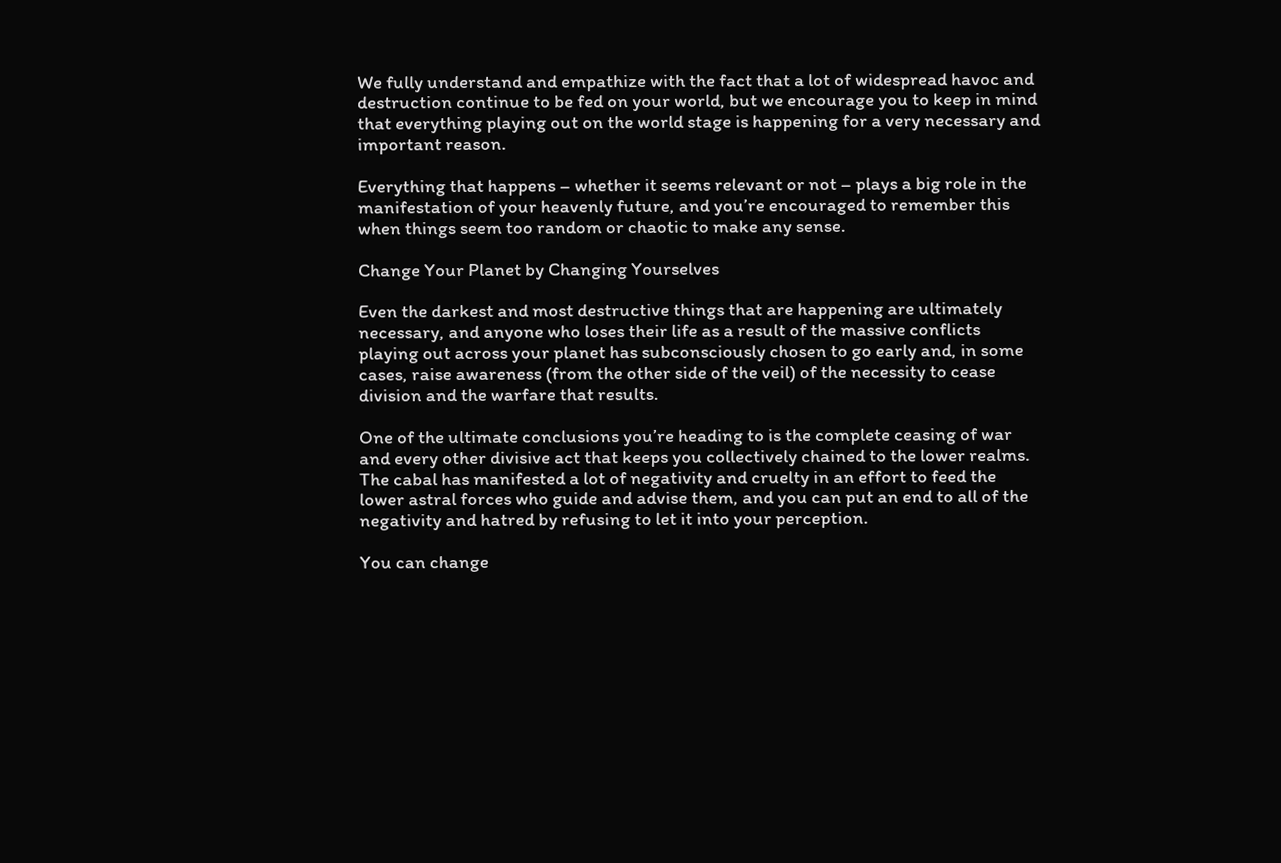We fully understand and empathize with the fact that a lot of widespread havoc and destruction continue to be fed on your world, but we encourage you to keep in mind that everything playing out on the world stage is happening for a very necessary and important reason.

Everything that happens – whether it seems relevant or not – plays a big role in the manifestation of your heavenly future, and you’re encouraged to remember this when things seem too random or chaotic to make any sense.

Change Your Planet by Changing Yourselves

Even the darkest and most destructive things that are happening are ultimately necessary, and anyone who loses their life as a result of the massive conflicts playing out across your planet has subconsciously chosen to go early and, in some cases, raise awareness (from the other side of the veil) of the necessity to cease division and the warfare that results.

One of the ultimate conclusions you’re heading to is the complete ceasing of war and every other divisive act that keeps you collectively chained to the lower realms. The cabal has manifested a lot of negativity and cruelty in an effort to feed the lower astral forces who guide and advise them, and you can put an end to all of the negativity and hatred by refusing to let it into your perception.

You can change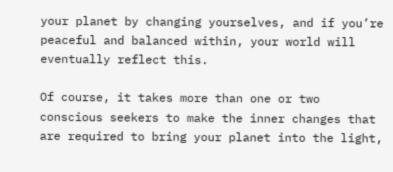your planet by changing yourselves, and if you’re peaceful and balanced within, your world will eventually reflect this.

Of course, it takes more than one or two conscious seekers to make the inner changes that are required to bring your planet into the light,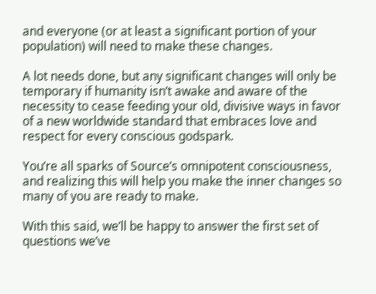and everyone (or at least a significant portion of your population) will need to make these changes.

A lot needs done, but any significant changes will only be temporary if humanity isn’t awake and aware of the necessity to cease feeding your old, divisive ways in favor of a new worldwide standard that embraces love and respect for every conscious godspark.

You’re all sparks of Source’s omnipotent consciousness, and realizing this will help you make the inner changes so many of you are ready to make.

With this said, we’ll be happy to answer the first set of questions we’ve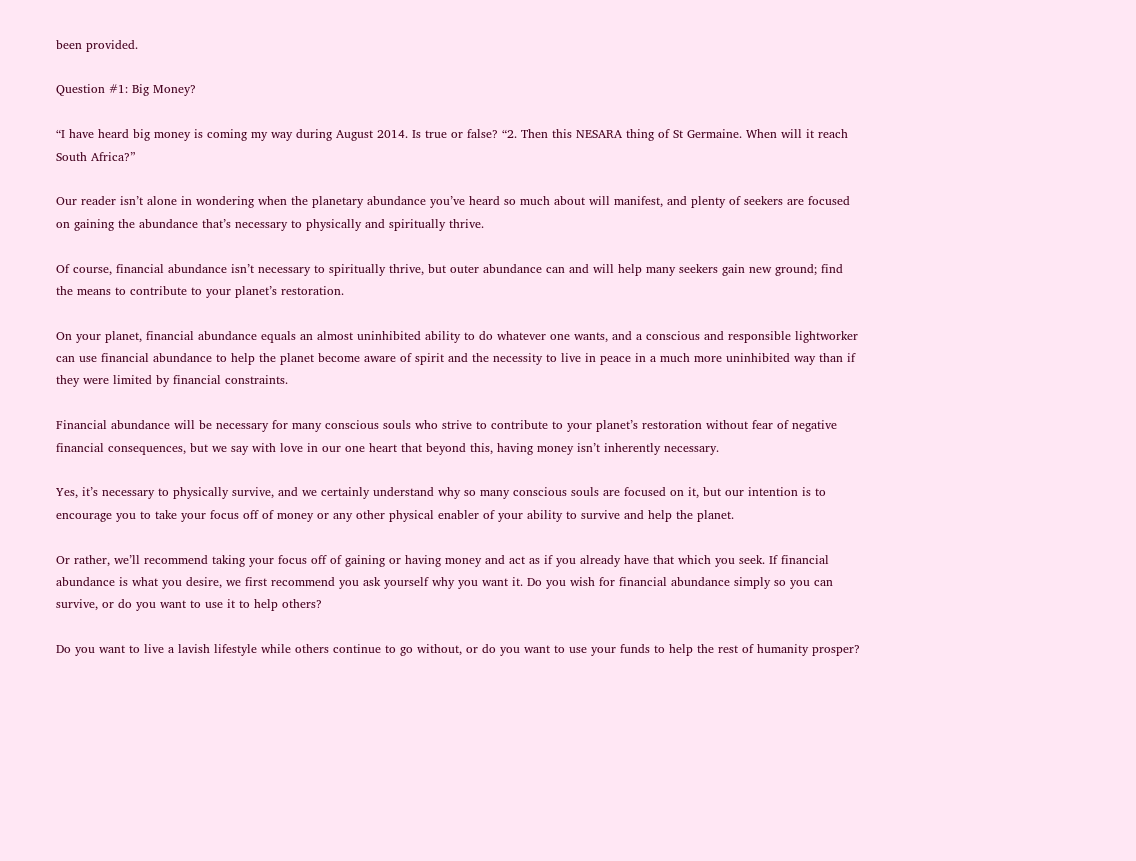been provided.

Question #1: Big Money?

“I have heard big money is coming my way during August 2014. Is true or false? “2. Then this NESARA thing of St Germaine. When will it reach South Africa?”

Our reader isn’t alone in wondering when the planetary abundance you’ve heard so much about will manifest, and plenty of seekers are focused on gaining the abundance that’s necessary to physically and spiritually thrive.

Of course, financial abundance isn’t necessary to spiritually thrive, but outer abundance can and will help many seekers gain new ground; find the means to contribute to your planet’s restoration.

On your planet, financial abundance equals an almost uninhibited ability to do whatever one wants, and a conscious and responsible lightworker can use financial abundance to help the planet become aware of spirit and the necessity to live in peace in a much more uninhibited way than if they were limited by financial constraints.

Financial abundance will be necessary for many conscious souls who strive to contribute to your planet’s restoration without fear of negative financial consequences, but we say with love in our one heart that beyond this, having money isn’t inherently necessary.

Yes, it’s necessary to physically survive, and we certainly understand why so many conscious souls are focused on it, but our intention is to encourage you to take your focus off of money or any other physical enabler of your ability to survive and help the planet.

Or rather, we’ll recommend taking your focus off of gaining or having money and act as if you already have that which you seek. If financial abundance is what you desire, we first recommend you ask yourself why you want it. Do you wish for financial abundance simply so you can survive, or do you want to use it to help others?

Do you want to live a lavish lifestyle while others continue to go without, or do you want to use your funds to help the rest of humanity prosper?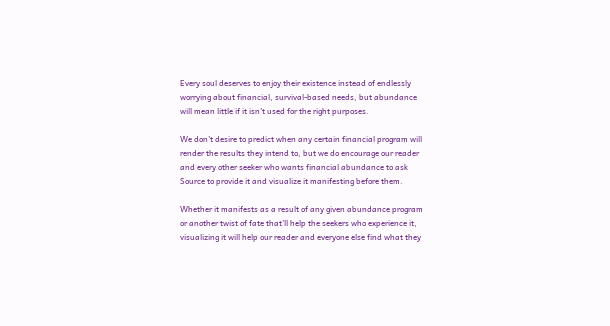Every soul deserves to enjoy their existence instead of endlessly worrying about financial, survival-based needs, but abundance will mean little if it isn’t used for the right purposes.

We don’t desire to predict when any certain financial program will render the results they intend to, but we do encourage our reader and every other seeker who wants financial abundance to ask Source to provide it and visualize it manifesting before them.

Whether it manifests as a result of any given abundance program or another twist of fate that’ll help the seekers who experience it, visualizing it will help our reader and everyone else find what they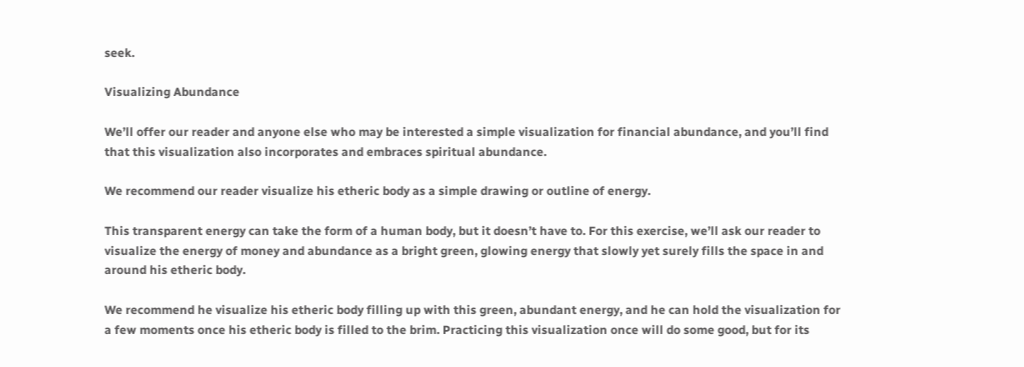seek.

Visualizing Abundance

We’ll offer our reader and anyone else who may be interested a simple visualization for financial abundance, and you’ll find that this visualization also incorporates and embraces spiritual abundance.

We recommend our reader visualize his etheric body as a simple drawing or outline of energy.

This transparent energy can take the form of a human body, but it doesn’t have to. For this exercise, we’ll ask our reader to visualize the energy of money and abundance as a bright green, glowing energy that slowly yet surely fills the space in and around his etheric body.

We recommend he visualize his etheric body filling up with this green, abundant energy, and he can hold the visualization for a few moments once his etheric body is filled to the brim. Practicing this visualization once will do some good, but for its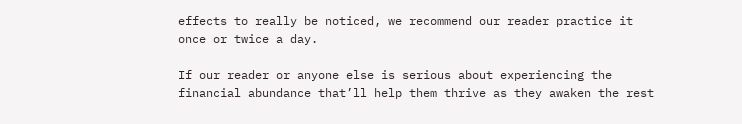effects to really be noticed, we recommend our reader practice it once or twice a day.

If our reader or anyone else is serious about experiencing the financial abundance that’ll help them thrive as they awaken the rest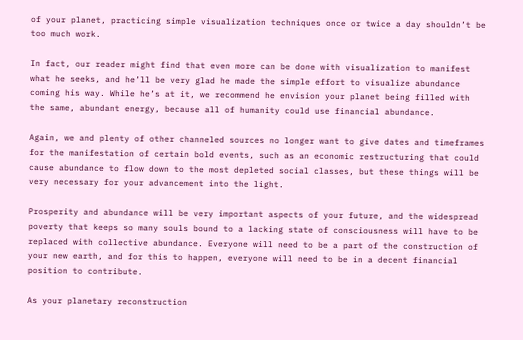of your planet, practicing simple visualization techniques once or twice a day shouldn’t be too much work.

In fact, our reader might find that even more can be done with visualization to manifest what he seeks, and he’ll be very glad he made the simple effort to visualize abundance coming his way. While he’s at it, we recommend he envision your planet being filled with the same, abundant energy, because all of humanity could use financial abundance.

Again, we and plenty of other channeled sources no longer want to give dates and timeframes for the manifestation of certain bold events, such as an economic restructuring that could cause abundance to flow down to the most depleted social classes, but these things will be very necessary for your advancement into the light.

Prosperity and abundance will be very important aspects of your future, and the widespread poverty that keeps so many souls bound to a lacking state of consciousness will have to be replaced with collective abundance. Everyone will need to be a part of the construction of your new earth, and for this to happen, everyone will need to be in a decent financial position to contribute.

As your planetary reconstruction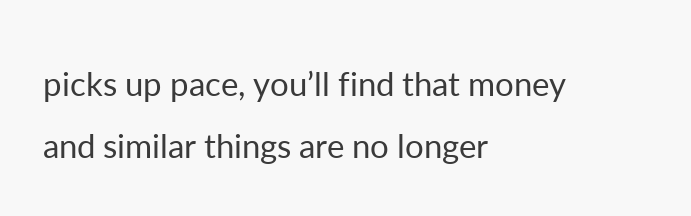picks up pace, you’ll find that money and similar things are no longer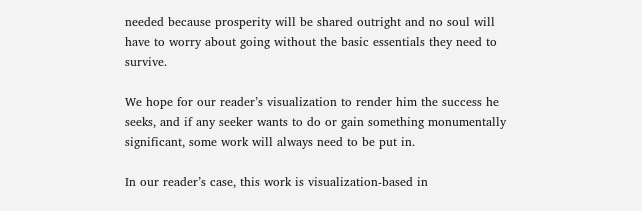needed because prosperity will be shared outright and no soul will have to worry about going without the basic essentials they need to survive.

We hope for our reader’s visualization to render him the success he seeks, and if any seeker wants to do or gain something monumentally significant, some work will always need to be put in.

In our reader’s case, this work is visualization-based in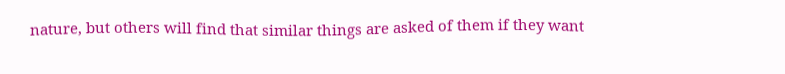nature, but others will find that similar things are asked of them if they want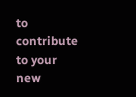to contribute to your new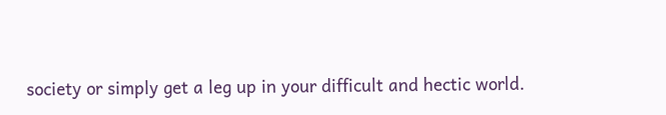society or simply get a leg up in your difficult and hectic world.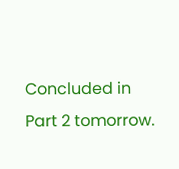Concluded in Part 2 tomorrow.